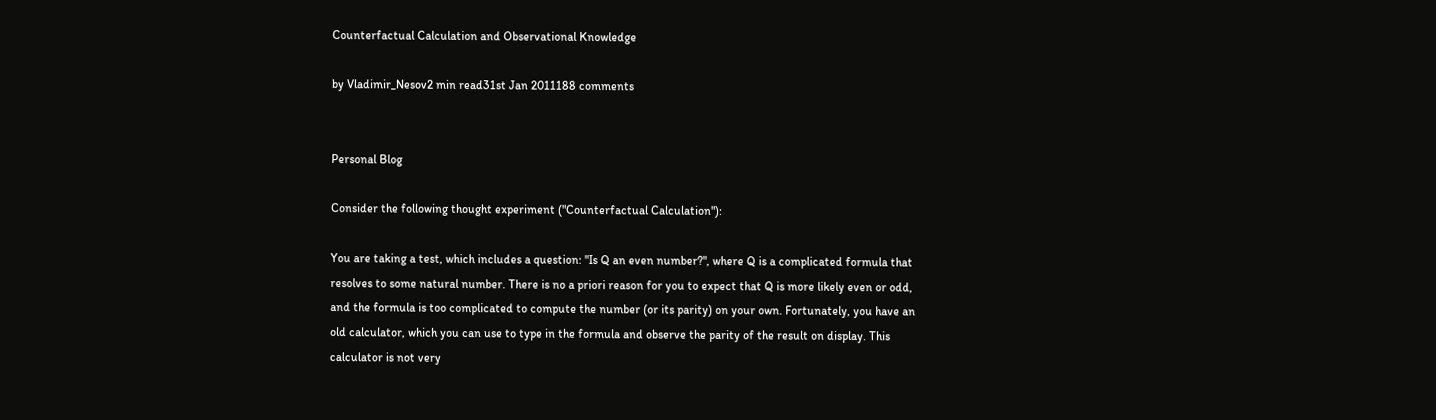Counterfactual Calculation and Observational Knowledge

by Vladimir_Nesov2 min read31st Jan 2011188 comments


Personal Blog

Consider the following thought experiment ("Counterfactual Calculation"):

You are taking a test, which includes a question: "Is Q an even number?", where Q is a complicated formula that resolves to some natural number. There is no a priori reason for you to expect that Q is more likely even or odd, and the formula is too complicated to compute the number (or its parity) on your own. Fortunately, you have an old calculator, which you can use to type in the formula and observe the parity of the result on display. This calculator is not very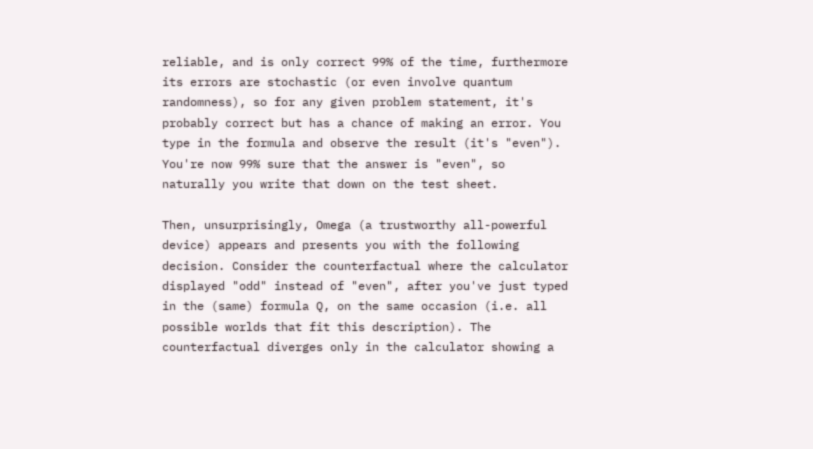reliable, and is only correct 99% of the time, furthermore its errors are stochastic (or even involve quantum randomness), so for any given problem statement, it's probably correct but has a chance of making an error. You type in the formula and observe the result (it's "even"). You're now 99% sure that the answer is "even", so naturally you write that down on the test sheet.

Then, unsurprisingly, Omega (a trustworthy all-powerful device) appears and presents you with the following decision. Consider the counterfactual where the calculator displayed "odd" instead of "even", after you've just typed in the (same) formula Q, on the same occasion (i.e. all possible worlds that fit this description). The counterfactual diverges only in the calculator showing a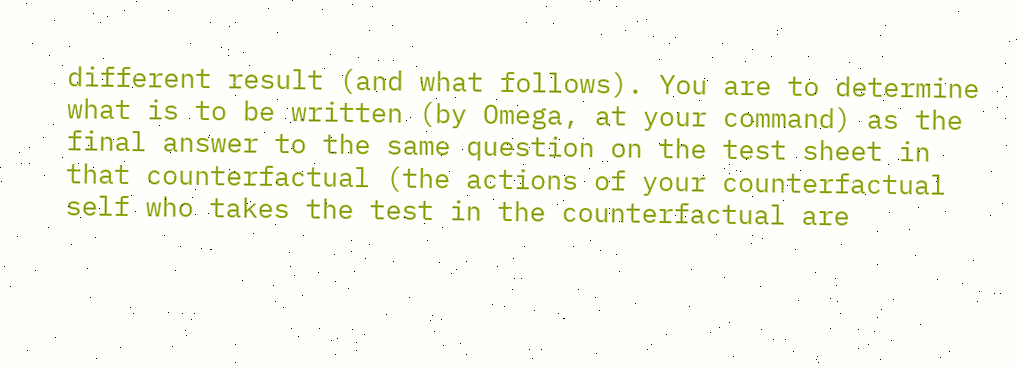different result (and what follows). You are to determine what is to be written (by Omega, at your command) as the final answer to the same question on the test sheet in that counterfactual (the actions of your counterfactual self who takes the test in the counterfactual are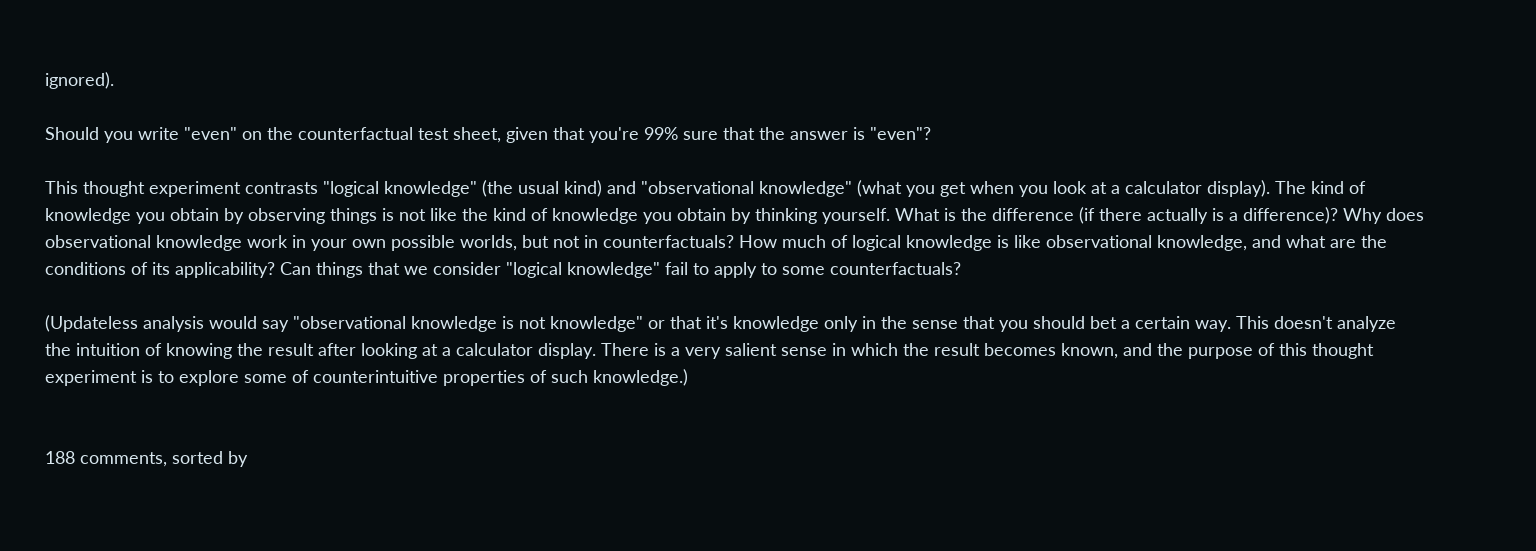ignored).

Should you write "even" on the counterfactual test sheet, given that you're 99% sure that the answer is "even"?

This thought experiment contrasts "logical knowledge" (the usual kind) and "observational knowledge" (what you get when you look at a calculator display). The kind of knowledge you obtain by observing things is not like the kind of knowledge you obtain by thinking yourself. What is the difference (if there actually is a difference)? Why does observational knowledge work in your own possible worlds, but not in counterfactuals? How much of logical knowledge is like observational knowledge, and what are the conditions of its applicability? Can things that we consider "logical knowledge" fail to apply to some counterfactuals?

(Updateless analysis would say "observational knowledge is not knowledge" or that it's knowledge only in the sense that you should bet a certain way. This doesn't analyze the intuition of knowing the result after looking at a calculator display. There is a very salient sense in which the result becomes known, and the purpose of this thought experiment is to explore some of counterintuitive properties of such knowledge.)


188 comments, sorted by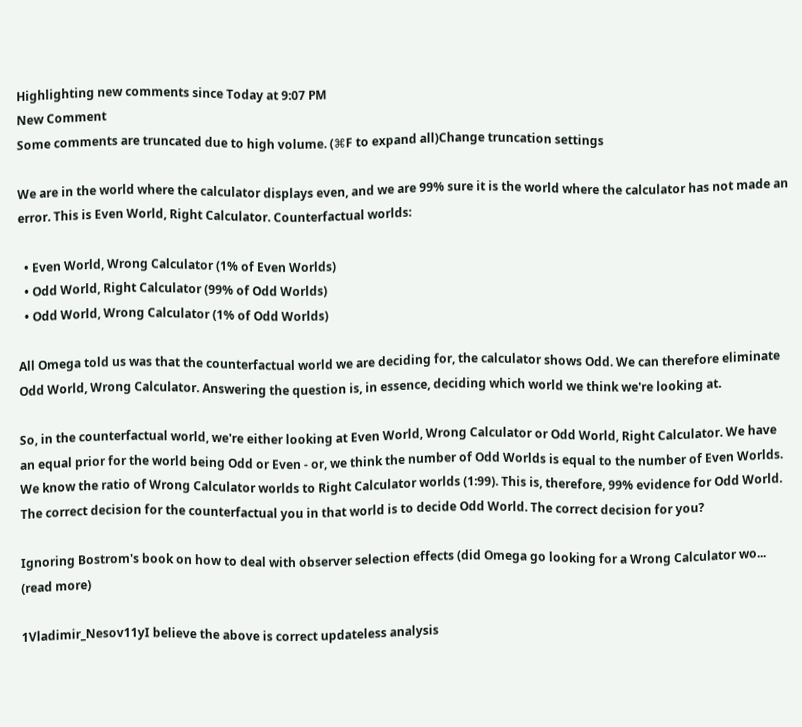Highlighting new comments since Today at 9:07 PM
New Comment
Some comments are truncated due to high volume. (⌘F to expand all)Change truncation settings

We are in the world where the calculator displays even, and we are 99% sure it is the world where the calculator has not made an error. This is Even World, Right Calculator. Counterfactual worlds:

  • Even World, Wrong Calculator (1% of Even Worlds)
  • Odd World, Right Calculator (99% of Odd Worlds)
  • Odd World, Wrong Calculator (1% of Odd Worlds)

All Omega told us was that the counterfactual world we are deciding for, the calculator shows Odd. We can therefore eliminate Odd World, Wrong Calculator. Answering the question is, in essence, deciding which world we think we're looking at.

So, in the counterfactual world, we're either looking at Even World, Wrong Calculator or Odd World, Right Calculator. We have an equal prior for the world being Odd or Even - or, we think the number of Odd Worlds is equal to the number of Even Worlds. We know the ratio of Wrong Calculator worlds to Right Calculator worlds (1:99). This is, therefore, 99% evidence for Odd World. The correct decision for the counterfactual you in that world is to decide Odd World. The correct decision for you?

Ignoring Bostrom's book on how to deal with observer selection effects (did Omega go looking for a Wrong Calculator wo... (read more)

1Vladimir_Nesov11yI believe the above is correct updateless analysis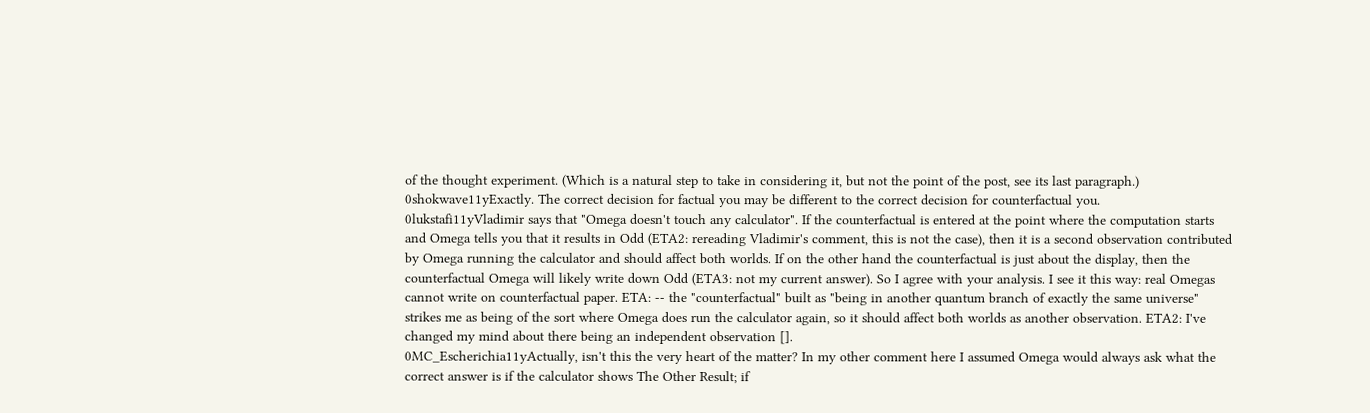of the thought experiment. (Which is a natural step to take in considering it, but not the point of the post, see its last paragraph.)
0shokwave11yExactly. The correct decision for factual you may be different to the correct decision for counterfactual you.
0lukstafi11yVladimir says that "Omega doesn't touch any calculator". If the counterfactual is entered at the point where the computation starts and Omega tells you that it results in Odd (ETA2: rereading Vladimir's comment, this is not the case), then it is a second observation contributed by Omega running the calculator and should affect both worlds. If on the other hand the counterfactual is just about the display, then the counterfactual Omega will likely write down Odd (ETA3: not my current answer). So I agree with your analysis. I see it this way: real Omegas cannot write on counterfactual paper. ETA: -- the "counterfactual" built as "being in another quantum branch of exactly the same universe" strikes me as being of the sort where Omega does run the calculator again, so it should affect both worlds as another observation. ETA2: I've changed my mind about there being an independent observation [].
0MC_Escherichia11yActually, isn't this the very heart of the matter? In my other comment here I assumed Omega would always ask what the correct answer is if the calculator shows The Other Result; if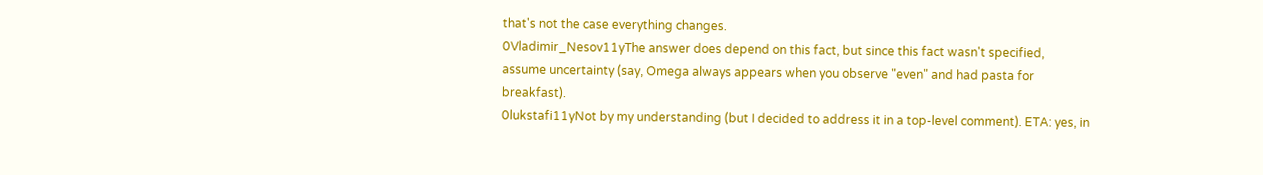that's not the case everything changes.
0Vladimir_Nesov11yThe answer does depend on this fact, but since this fact wasn't specified, assume uncertainty (say, Omega always appears when you observe "even" and had pasta for breakfast).
0lukstafi11yNot by my understanding (but I decided to address it in a top-level comment). ETA: yes, in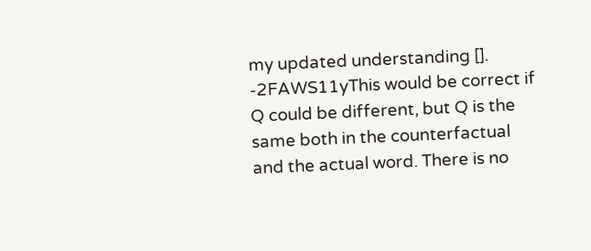my updated understanding [].
-2FAWS11yThis would be correct if Q could be different, but Q is the same both in the counterfactual and the actual word. There is no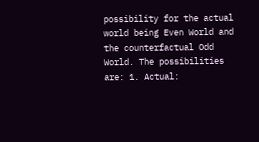possibility for the actual world being Even World and the counterfactual Odd World. The possibilities are: 1. Actual: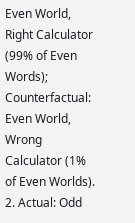Even World, Right Calculator (99% of Even Words); Counterfactual: Even World, Wrong Calculator (1% of Even Worlds). 2. Actual: Odd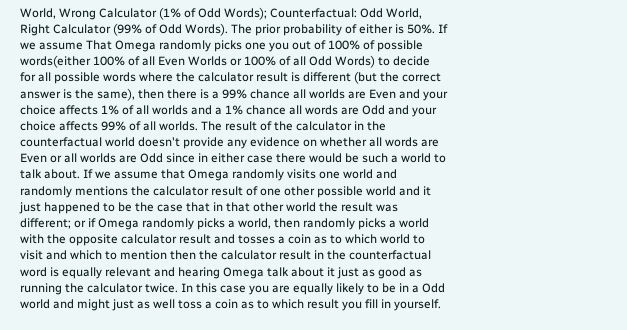World, Wrong Calculator (1% of Odd Words); Counterfactual: Odd World, Right Calculator (99% of Odd Words). The prior probability of either is 50%. If we assume That Omega randomly picks one you out of 100% of possible words(either 100% of all Even Worlds or 100% of all Odd Words) to decide for all possible words where the calculator result is different (but the correct answer is the same), then there is a 99% chance all worlds are Even and your choice affects 1% of all worlds and a 1% chance all words are Odd and your choice affects 99% of all worlds. The result of the calculator in the counterfactual world doesn't provide any evidence on whether all words are Even or all worlds are Odd since in either case there would be such a world to talk about. If we assume that Omega randomly visits one world and randomly mentions the calculator result of one other possible world and it just happened to be the case that in that other world the result was different; or if Omega randomly picks a world, then randomly picks a world with the opposite calculator result and tosses a coin as to which world to visit and which to mention then the calculator result in the counterfactual word is equally relevant and hearing Omega talk about it just as good as running the calculator twice. In this case you are equally likely to be in a Odd world and might just as well toss a coin as to which result you fill in yourself.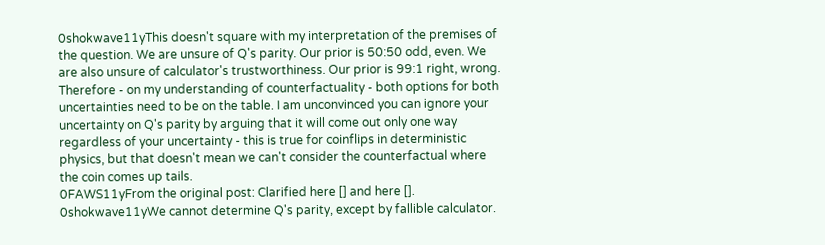0shokwave11yThis doesn't square with my interpretation of the premises of the question. We are unsure of Q's parity. Our prior is 50:50 odd, even. We are also unsure of calculator's trustworthiness. Our prior is 99:1 right, wrong. Therefore - on my understanding of counterfactuality - both options for both uncertainties need to be on the table. I am unconvinced you can ignore your uncertainty on Q's parity by arguing that it will come out only one way regardless of your uncertainty - this is true for coinflips in deterministic physics, but that doesn't mean we can't consider the counterfactual where the coin comes up tails.
0FAWS11yFrom the original post: Clarified here [] and here [].
0shokwave11yWe cannot determine Q's parity, except by fallible calculator.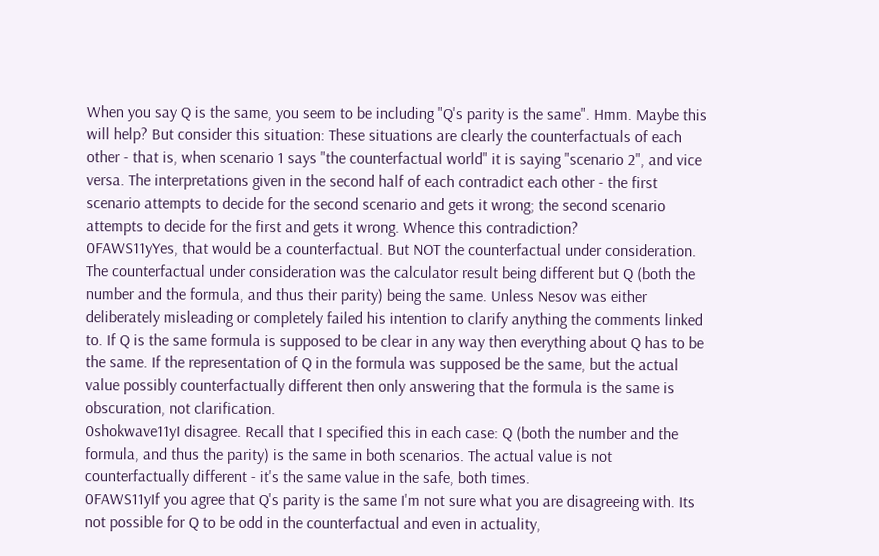When you say Q is the same, you seem to be including "Q's parity is the same". Hmm. Maybe this will help? But consider this situation: These situations are clearly the counterfactuals of each other - that is, when scenario 1 says "the counterfactual world" it is saying "scenario 2", and vice versa. The interpretations given in the second half of each contradict each other - the first scenario attempts to decide for the second scenario and gets it wrong; the second scenario attempts to decide for the first and gets it wrong. Whence this contradiction?
0FAWS11yYes, that would be a counterfactual. But NOT the counterfactual under consideration. The counterfactual under consideration was the calculator result being different but Q (both the number and the formula, and thus their parity) being the same. Unless Nesov was either deliberately misleading or completely failed his intention to clarify anything the comments linked to. If Q is the same formula is supposed to be clear in any way then everything about Q has to be the same. If the representation of Q in the formula was supposed be the same, but the actual value possibly counterfactually different then only answering that the formula is the same is obscuration, not clarification.
0shokwave11yI disagree. Recall that I specified this in each case: Q (both the number and the formula, and thus the parity) is the same in both scenarios. The actual value is not counterfactually different - it's the same value in the safe, both times.
0FAWS11yIf you agree that Q's parity is the same I'm not sure what you are disagreeing with. Its not possible for Q to be odd in the counterfactual and even in actuality,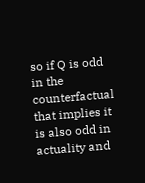so if Q is odd in the counterfactual that implies it is also odd in actuality and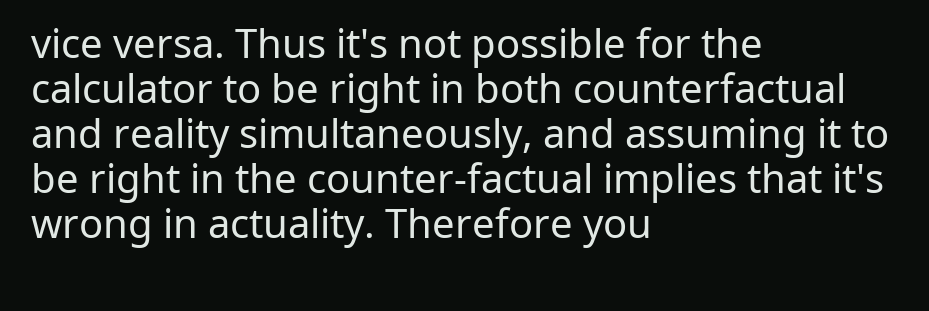vice versa. Thus it's not possible for the calculator to be right in both counterfactual and reality simultaneously, and assuming it to be right in the counter-factual implies that it's wrong in actuality. Therefore you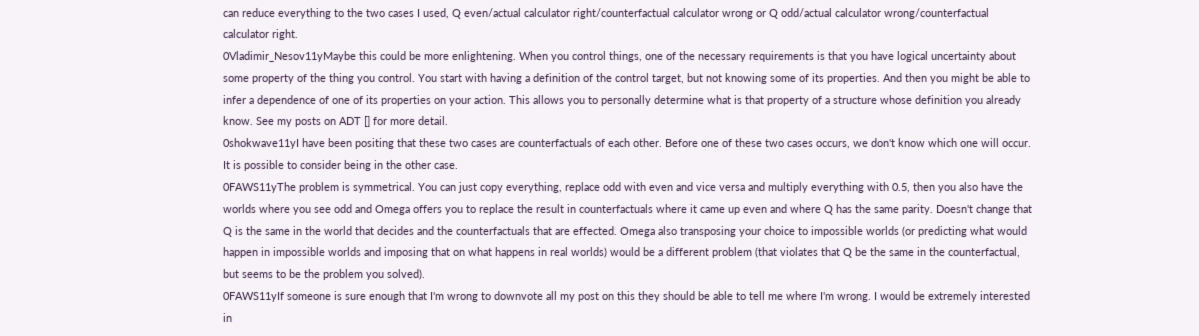can reduce everything to the two cases I used, Q even/actual calculator right/counterfactual calculator wrong or Q odd/actual calculator wrong/counterfactual calculator right.
0Vladimir_Nesov11yMaybe this could be more enlightening. When you control things, one of the necessary requirements is that you have logical uncertainty about some property of the thing you control. You start with having a definition of the control target, but not knowing some of its properties. And then you might be able to infer a dependence of one of its properties on your action. This allows you to personally determine what is that property of a structure whose definition you already know. See my posts on ADT [] for more detail.
0shokwave11yI have been positing that these two cases are counterfactuals of each other. Before one of these two cases occurs, we don't know which one will occur. It is possible to consider being in the other case.
0FAWS11yThe problem is symmetrical. You can just copy everything, replace odd with even and vice versa and multiply everything with 0.5, then you also have the worlds where you see odd and Omega offers you to replace the result in counterfactuals where it came up even and where Q has the same parity. Doesn't change that Q is the same in the world that decides and the counterfactuals that are effected. Omega also transposing your choice to impossible worlds (or predicting what would happen in impossible worlds and imposing that on what happens in real worlds) would be a different problem (that violates that Q be the same in the counterfactual, but seems to be the problem you solved).
0FAWS11yIf someone is sure enough that I'm wrong to downvote all my post on this they should be able to tell me where I'm wrong. I would be extremely interested in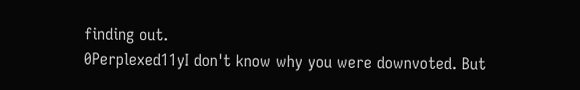finding out.
0Perplexed11yI don't know why you were downvoted. But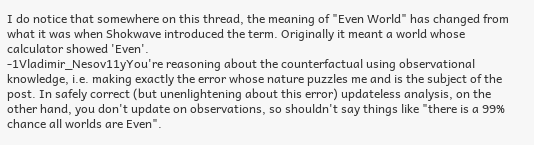I do notice that somewhere on this thread, the meaning of "Even World" has changed from what it was when Shokwave introduced the term. Originally it meant a world whose calculator showed 'Even'.
-1Vladimir_Nesov11yYou're reasoning about the counterfactual using observational knowledge, i.e. making exactly the error whose nature puzzles me and is the subject of the post. In safely correct (but unenlightening about this error) updateless analysis, on the other hand, you don't update on observations, so shouldn't say things like "there is a 99% chance all worlds are Even".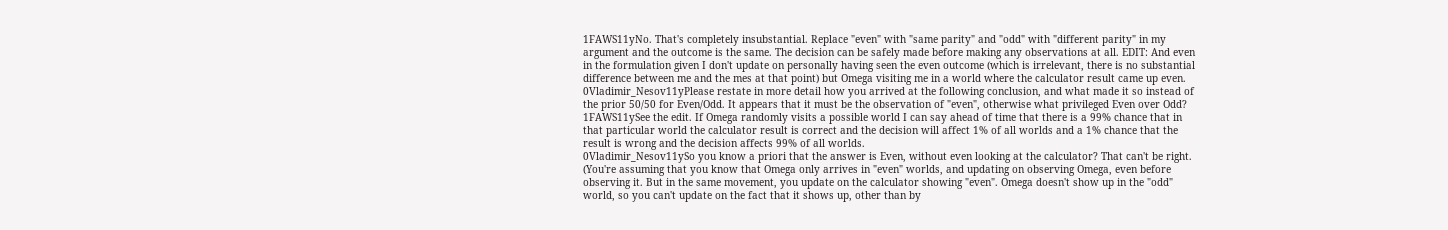1FAWS11yNo. That's completely insubstantial. Replace "even" with "same parity" and "odd" with "different parity" in my argument and the outcome is the same. The decision can be safely made before making any observations at all. EDIT: And even in the formulation given I don't update on personally having seen the even outcome (which is irrelevant, there is no substantial difference between me and the mes at that point) but Omega visiting me in a world where the calculator result came up even.
0Vladimir_Nesov11yPlease restate in more detail how you arrived at the following conclusion, and what made it so instead of the prior 50/50 for Even/Odd. It appears that it must be the observation of "even", otherwise what privileged Even over Odd?
1FAWS11ySee the edit. If Omega randomly visits a possible world I can say ahead of time that there is a 99% chance that in that particular world the calculator result is correct and the decision will affect 1% of all worlds and a 1% chance that the result is wrong and the decision affects 99% of all worlds.
0Vladimir_Nesov11ySo you know a priori that the answer is Even, without even looking at the calculator? That can't be right. (You're assuming that you know that Omega only arrives in "even" worlds, and updating on observing Omega, even before observing it. But in the same movement, you update on the calculator showing "even". Omega doesn't show up in the "odd" world, so you can't update on the fact that it shows up, other than by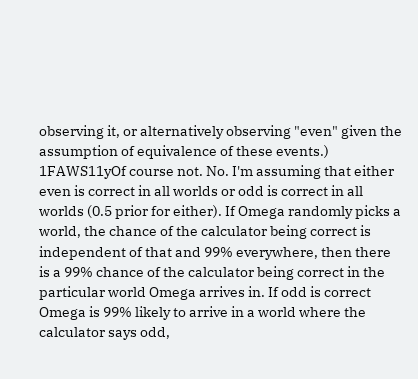observing it, or alternatively observing "even" given the assumption of equivalence of these events.)
1FAWS11yOf course not. No. I'm assuming that either even is correct in all worlds or odd is correct in all worlds (0.5 prior for either). If Omega randomly picks a world, the chance of the calculator being correct is independent of that and 99% everywhere, then there is a 99% chance of the calculator being correct in the particular world Omega arrives in. If odd is correct Omega is 99% likely to arrive in a world where the calculator says odd,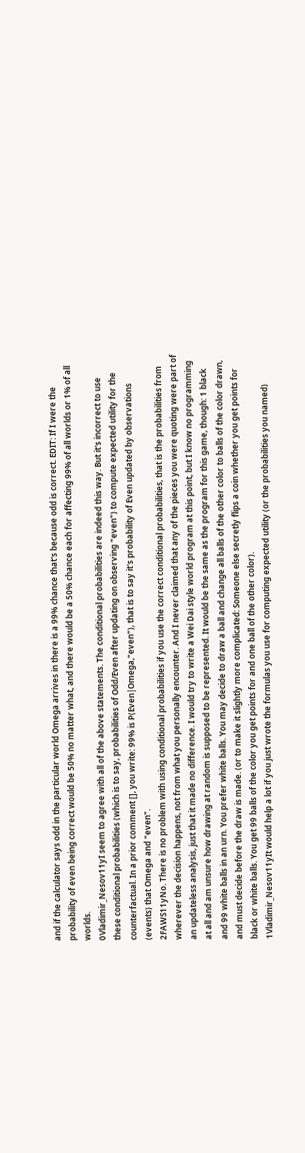and if the calculator says odd in the particular world Omega arrives in there is a 99% chance that's because odd is correct. EDIT: If I were the probability of even being correct would be 50% no matter what, and there would be a 50% chance each for affecting 99% of all worlds or 1% of all worlds.
0Vladimir_Nesov11yI seem to agree with all of the above statements. The conditional probabilities are indeed this way. But it's incorrect to use these conditional probabilities (which is to say, probabilities of Odd/Even after updating on observing "even") to compute expected utility for the counterfactual. In a prior comment [], you write: 99% is P(Even|Omega,"even"), that is to say it's probability of Even updated by observations (events) that Omega and "even".
2FAWS11yNo. There is no problem with using conditional probabilities if you use the correct conditional probabilities, that is the probabilities from wherever the decision happens, not from what you personally encounter. And I never claimed that any of the pieces you were quoting were part of an updateless analysis, just that it made no difference. I would try to write a Wei Dai style world program at this point, but I know no programming at all and am unsure how drawing at random is supposed to be represented. It would be the same as the program for this game, though: 1 black and 99 white balls in an urn. You prefer white balls. You may decide to draw a ball and change all balls of the other color to balls of the color drawn, and must decide before the draw is made. (or to make it slightly more complicated: Someone else secretly flips a coin whether you get points for black or white balls. You get 99 balls of the color you get points for and one ball of the other color).
1Vladimir_Nesov11yIt would help a lot if you just wrote the formulas you use for computing expected utility (or the probabilities you named)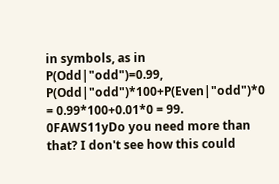in symbols, as in P(Odd|"odd")=0.99, P(Odd|"odd")*100+P(Even|"odd")*0 = 0.99*100+0.01*0 = 99.
0FAWS11yDo you need more than that? I don't see how this could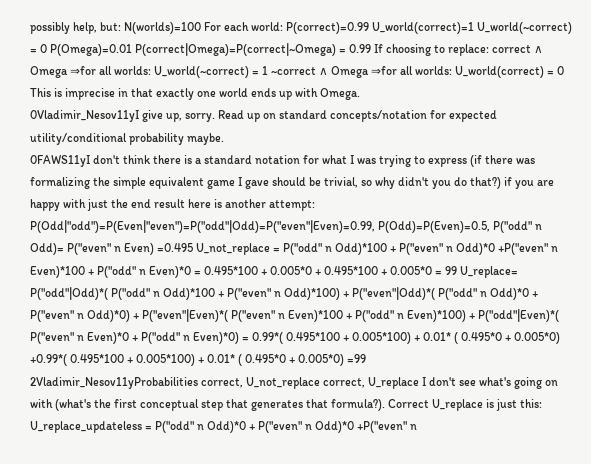possibly help, but: N(worlds)=100 For each world: P(correct)=0.99 U_world(correct)=1 U_world(~correct) = 0 P(Omega)=0.01 P(correct|Omega)=P(correct|~Omega) = 0.99 If choosing to replace: correct ∧ Omega ⇒for all worlds: U_world(~correct) = 1 ~correct ∧ Omega ⇒for all worlds: U_world(correct) = 0 This is imprecise in that exactly one world ends up with Omega.
0Vladimir_Nesov11yI give up, sorry. Read up on standard concepts/notation for expected utility/conditional probability maybe.
0FAWS11yI don't think there is a standard notation for what I was trying to express (if there was formalizing the simple equivalent game I gave should be trivial, so why didn't you do that?) if you are happy with just the end result here is another attempt: P(Odd|"odd")=P(Even|"even")=P("odd"|Odd)=P("even"|Even)=0.99, P(Odd)=P(Even)=0.5, P("odd" n Odd)= P("even" n Even) =0.495 U_not_replace = P("odd" n Odd)*100 + P("even" n Odd)*0 +P("even" n Even)*100 + P("odd" n Even)*0 = 0.495*100 + 0.005*0 + 0.495*100 + 0.005*0 = 99 U_replace= P("odd"|Odd)*( P("odd" n Odd)*100 + P("even" n Odd)*100) + P("even"|Odd)*( P("odd" n Odd)*0 + P("even" n Odd)*0) + P("even"|Even)*( P("even" n Even)*100 + P("odd" n Even)*100) + P("odd"|Even)*( P("even" n Even)*0 + P("odd" n Even)*0) = 0.99*( 0.495*100 + 0.005*100) + 0.01* ( 0.495*0 + 0.005*0) +0.99*( 0.495*100 + 0.005*100) + 0.01* ( 0.495*0 + 0.005*0) =99
2Vladimir_Nesov11yProbabilities correct, U_not_replace correct, U_replace I don't see what's going on with (what's the first conceptual step that generates that formula?). Correct U_replace is just this: U_replace_updateless = P("odd" n Odd)*0 + P("even" n Odd)*0 +P("even" n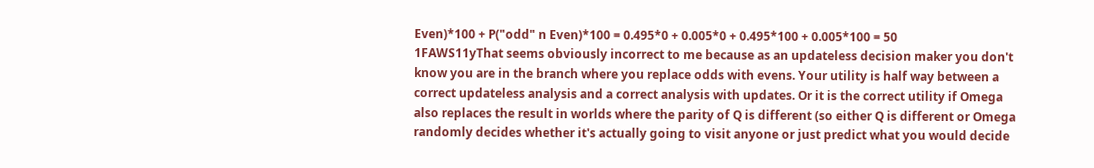Even)*100 + P("odd" n Even)*100 = 0.495*0 + 0.005*0 + 0.495*100 + 0.005*100 = 50
1FAWS11yThat seems obviously incorrect to me because as an updateless decision maker you don't know you are in the branch where you replace odds with evens. Your utility is half way between a correct updateless analysis and a correct analysis with updates. Or it is the correct utility if Omega also replaces the result in worlds where the parity of Q is different (so either Q is different or Omega randomly decides whether it's actually going to visit anyone or just predict what you would decide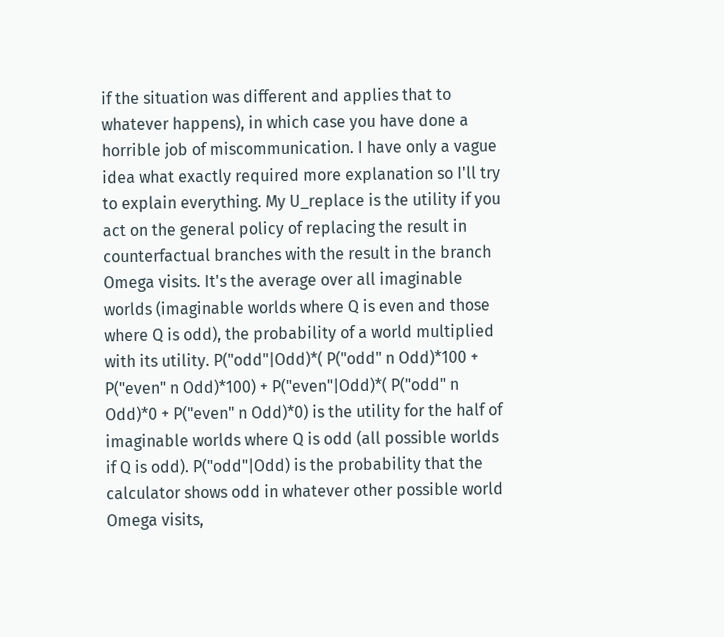if the situation was different and applies that to whatever happens), in which case you have done a horrible job of miscommunication. I have only a vague idea what exactly required more explanation so I'll try to explain everything. My U_replace is the utility if you act on the general policy of replacing the result in counterfactual branches with the result in the branch Omega visits. It's the average over all imaginable worlds (imaginable worlds where Q is even and those where Q is odd), the probability of a world multiplied with its utility. P("odd"|Odd)*( P("odd" n Odd)*100 + P("even" n Odd)*100) + P("even"|Odd)*( P("odd" n Odd)*0 + P("even" n Odd)*0) is the utility for the half of imaginable worlds where Q is odd (all possible worlds if Q is odd). P("odd"|Odd) is the probability that the calculator shows odd in whatever other possible world Omega visits,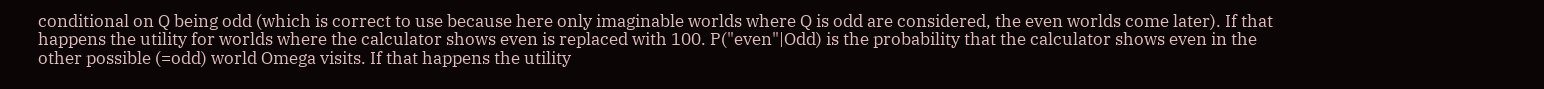conditional on Q being odd (which is correct to use because here only imaginable worlds where Q is odd are considered, the even worlds come later). If that happens the utility for worlds where the calculator shows even is replaced with 100. P("even"|Odd) is the probability that the calculator shows even in the other possible (=odd) world Omega visits. If that happens the utility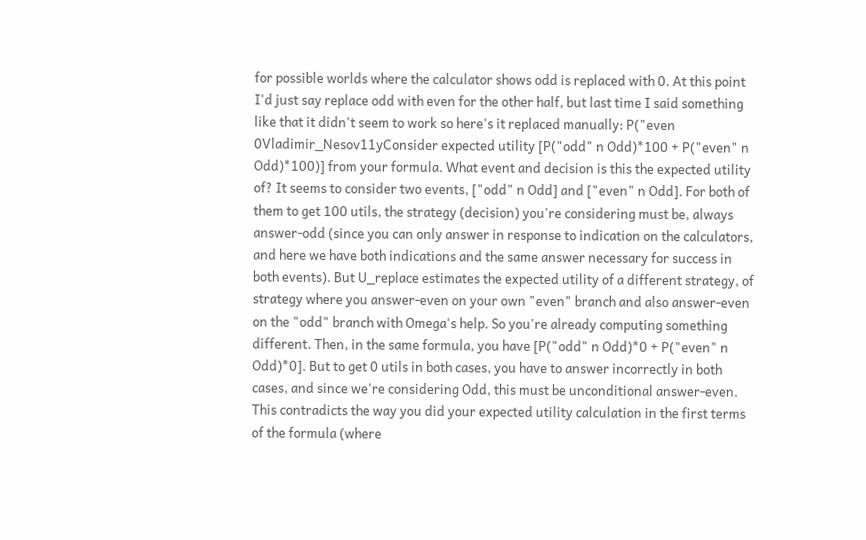for possible worlds where the calculator shows odd is replaced with 0. At this point I'd just say replace odd with even for the other half, but last time I said something like that it didn't seem to work so here's it replaced manually: P("even
0Vladimir_Nesov11yConsider expected utility [P("odd" n Odd)*100 + P("even" n Odd)*100)] from your formula. What event and decision is this the expected utility of? It seems to consider two events, ["odd" n Odd] and ["even" n Odd]. For both of them to get 100 utils, the strategy (decision) you're considering must be, always answer-odd (since you can only answer in response to indication on the calculators, and here we have both indications and the same answer necessary for success in both events). But U_replace estimates the expected utility of a different strategy, of strategy where you answer-even on your own "even" branch and also answer-even on the "odd" branch with Omega's help. So you're already computing something different. Then, in the same formula, you have [P("odd" n Odd)*0 + P("even" n Odd)*0]. But to get 0 utils in both cases, you have to answer incorrectly in both cases, and since we're considering Odd, this must be unconditional answer-even. This contradicts the way you did your expected utility calculation in the first terms of the formula (where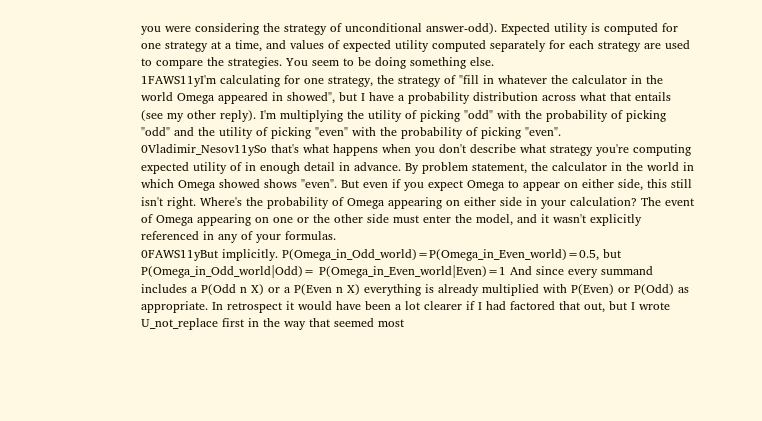you were considering the strategy of unconditional answer-odd). Expected utility is computed for one strategy at a time, and values of expected utility computed separately for each strategy are used to compare the strategies. You seem to be doing something else.
1FAWS11yI'm calculating for one strategy, the strategy of "fill in whatever the calculator in the world Omega appeared in showed", but I have a probability distribution across what that entails (see my other reply). I'm multiplying the utility of picking "odd" with the probability of picking "odd" and the utility of picking "even" with the probability of picking "even".
0Vladimir_Nesov11ySo that's what happens when you don't describe what strategy you're computing expected utility of in enough detail in advance. By problem statement, the calculator in the world in which Omega showed shows "even". But even if you expect Omega to appear on either side, this still isn't right. Where's the probability of Omega appearing on either side in your calculation? The event of Omega appearing on one or the other side must enter the model, and it wasn't explicitly referenced in any of your formulas.
0FAWS11yBut implicitly. P(Omega_in_Odd_world)=P(Omega_in_Even_world)=0.5, but P(Omega_in_Odd_world|Odd)= P(Omega_in_Even_world|Even)=1 And since every summand includes a P(Odd n X) or a P(Even n X) everything is already multiplied with P(Even) or P(Odd) as appropriate. In retrospect it would have been a lot clearer if I had factored that out, but I wrote U_not_replace first in the way that seemed most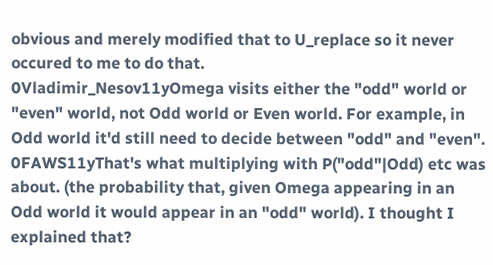obvious and merely modified that to U_replace so it never occured to me to do that.
0Vladimir_Nesov11yOmega visits either the "odd" world or "even" world, not Odd world or Even world. For example, in Odd world it'd still need to decide between "odd" and "even".
0FAWS11yThat's what multiplying with P("odd"|Odd) etc was about. (the probability that, given Omega appearing in an Odd world it would appear in an "odd" world). I thought I explained that?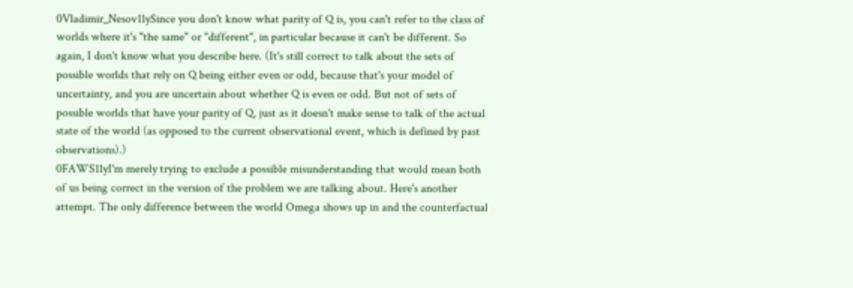0Vladimir_Nesov11ySince you don't know what parity of Q is, you can't refer to the class of worlds where it's "the same" or "different", in particular because it can't be different. So again, I don't know what you describe here. (It's still correct to talk about the sets of possible worlds that rely on Q being either even or odd, because that's your model of uncertainty, and you are uncertain about whether Q is even or odd. But not of sets of possible worlds that have your parity of Q, just as it doesn't make sense to talk of the actual state of the world (as opposed to the current observational event, which is defined by past observations).)
0FAWS11yI'm merely trying to exclude a possible misunderstanding that would mean both of us being correct in the version of the problem we are talking about. Here's another attempt. The only difference between the world Omega shows up in and the counterfactual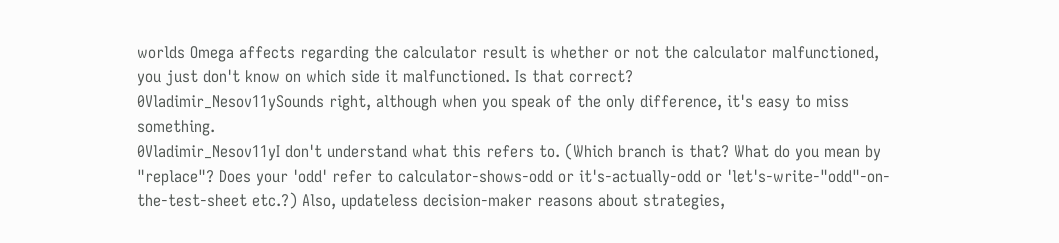worlds Omega affects regarding the calculator result is whether or not the calculator malfunctioned, you just don't know on which side it malfunctioned. Is that correct?
0Vladimir_Nesov11ySounds right, although when you speak of the only difference, it's easy to miss something.
0Vladimir_Nesov11yI don't understand what this refers to. (Which branch is that? What do you mean by "replace"? Does your 'odd' refer to calculator-shows-odd or it's-actually-odd or 'let's-write-"odd"-on-the-test-sheet etc.?) Also, updateless decision-maker reasons about strategies,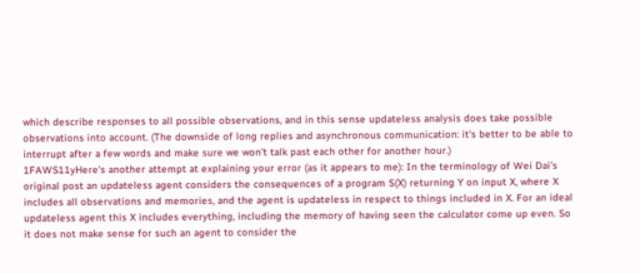which describe responses to all possible observations, and in this sense updateless analysis does take possible observations into account. (The downside of long replies and asynchronous communication: it's better to be able to interrupt after a few words and make sure we won't talk past each other for another hour.)
1FAWS11yHere's another attempt at explaining your error (as it appears to me): In the terminology of Wei Dai's original post an updateless agent considers the consequences of a program S(X) returning Y on input X, where X includes all observations and memories, and the agent is updateless in respect to things included in X. For an ideal updateless agent this X includes everything, including the memory of having seen the calculator come up even. So it does not make sense for such an agent to consider the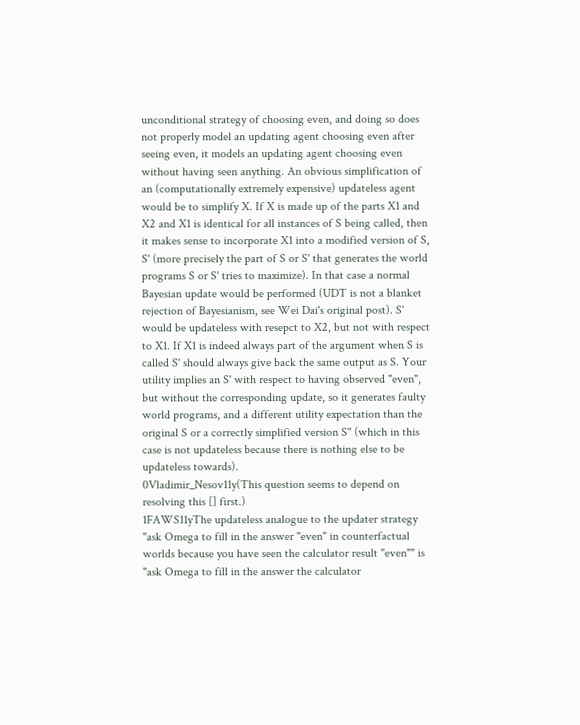unconditional strategy of choosing even, and doing so does not properly model an updating agent choosing even after seeing even, it models an updating agent choosing even without having seen anything. An obvious simplification of an (computationally extremely expensive) updateless agent would be to simplify X. If X is made up of the parts X1 and X2 and X1 is identical for all instances of S being called, then it makes sense to incorporate X1 into a modified version of S, S' (more precisely the part of S or S' that generates the world programs S or S' tries to maximize). In that case a normal Bayesian update would be performed (UDT is not a blanket rejection of Bayesianism, see Wei Dai's original post). S' would be updateless with resepct to X2, but not with respect to X1. If X1 is indeed always part of the argument when S is called S' should always give back the same output as S. Your utility implies an S' with respect to having observed "even", but without the corresponding update, so it generates faulty world programs, and a different utility expectation than the original S or a correctly simplified version S'' (which in this case is not updateless because there is nothing else to be updateless towards).
0Vladimir_Nesov11y(This question seems to depend on resolving this [] first.)
1FAWS11yThe updateless analogue to the updater strategy "ask Omega to fill in the answer "even" in counterfactual worlds because you have seen the calculator result "even"" is "ask Omega to fill in the answer the calculator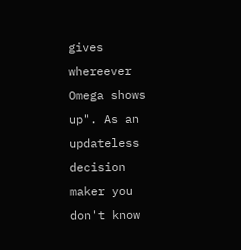gives whereever Omega shows up". As an updateless decision maker you don't know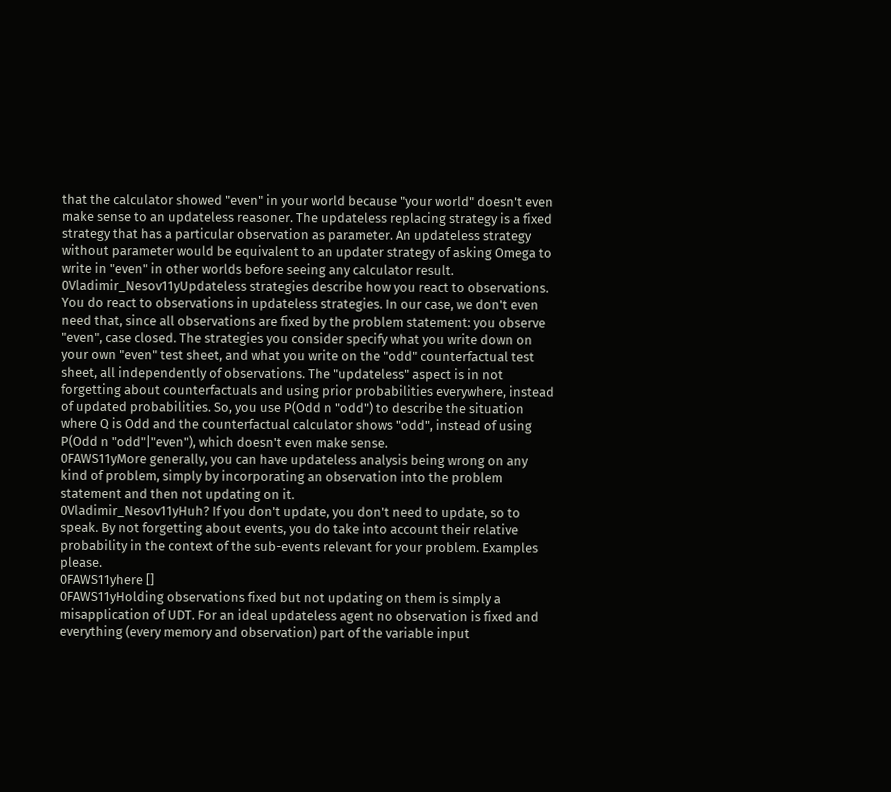that the calculator showed "even" in your world because "your world" doesn't even make sense to an updateless reasoner. The updateless replacing strategy is a fixed strategy that has a particular observation as parameter. An updateless strategy without parameter would be equivalent to an updater strategy of asking Omega to write in "even" in other worlds before seeing any calculator result.
0Vladimir_Nesov11yUpdateless strategies describe how you react to observations. You do react to observations in updateless strategies. In our case, we don't even need that, since all observations are fixed by the problem statement: you observe "even", case closed. The strategies you consider specify what you write down on your own "even" test sheet, and what you write on the "odd" counterfactual test sheet, all independently of observations. The "updateless" aspect is in not forgetting about counterfactuals and using prior probabilities everywhere, instead of updated probabilities. So, you use P(Odd n "odd") to describe the situation where Q is Odd and the counterfactual calculator shows "odd", instead of using P(Odd n "odd"|"even"), which doesn't even make sense.
0FAWS11yMore generally, you can have updateless analysis being wrong on any kind of problem, simply by incorporating an observation into the problem statement and then not updating on it.
0Vladimir_Nesov11yHuh? If you don't update, you don't need to update, so to speak. By not forgetting about events, you do take into account their relative probability in the context of the sub-events relevant for your problem. Examples please.
0FAWS11yhere []
0FAWS11yHolding observations fixed but not updating on them is simply a misapplication of UDT. For an ideal updateless agent no observation is fixed and everything (every memory and observation) part of the variable input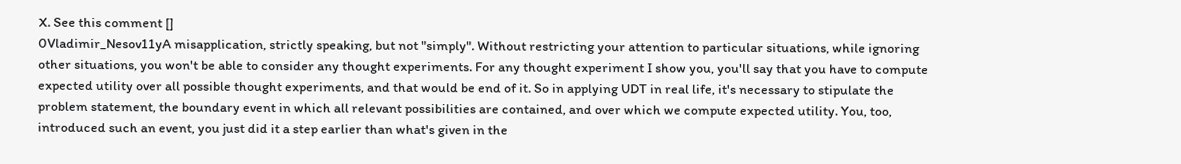X. See this comment []
0Vladimir_Nesov11yA misapplication, strictly speaking, but not "simply". Without restricting your attention to particular situations, while ignoring other situations, you won't be able to consider any thought experiments. For any thought experiment I show you, you'll say that you have to compute expected utility over all possible thought experiments, and that would be end of it. So in applying UDT in real life, it's necessary to stipulate the problem statement, the boundary event in which all relevant possibilities are contained, and over which we compute expected utility. You, too, introduced such an event, you just did it a step earlier than what's given in the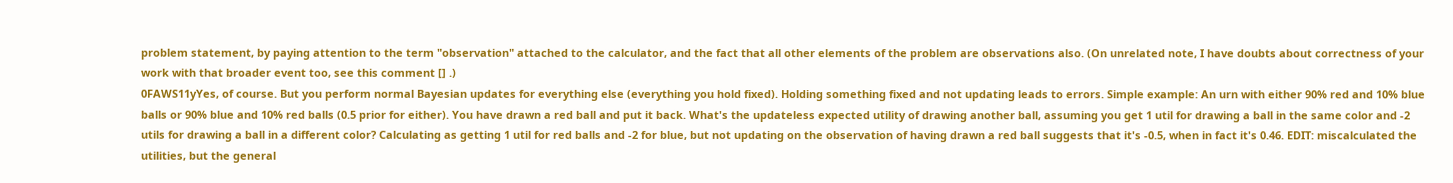problem statement, by paying attention to the term "observation" attached to the calculator, and the fact that all other elements of the problem are observations also. (On unrelated note, I have doubts about correctness of your work with that broader event too, see this comment [] .)
0FAWS11yYes, of course. But you perform normal Bayesian updates for everything else (everything you hold fixed). Holding something fixed and not updating leads to errors. Simple example: An urn with either 90% red and 10% blue balls or 90% blue and 10% red balls (0.5 prior for either). You have drawn a red ball and put it back. What's the updateless expected utility of drawing another ball, assuming you get 1 util for drawing a ball in the same color and -2 utils for drawing a ball in a different color? Calculating as getting 1 util for red balls and -2 for blue, but not updating on the observation of having drawn a red ball suggests that it's -0.5, when in fact it's 0.46. EDIT: miscalculated the utilities, but the general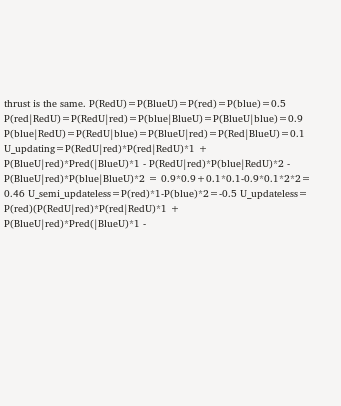thrust is the same. P(RedU)=P(BlueU)=P(red)=P(blue)=0.5 P(red|RedU)=P(RedU|red)=P(blue|BlueU)=P(BlueU|blue)=0.9 P(blue|RedU)=P(RedU|blue)=P(BlueU|red)=P(Red|BlueU)=0.1 U_updating=P(RedU|red)*P(red|RedU)*1 + P(BlueU|red)*Pred(|BlueU)*1 - P(RedU|red)*P(blue|RedU)*2 - P(BlueU|red)*P(blue|BlueU)*2 = 0.9*0.9+0.1*0.1-0.9*0.1*2*2= 0.46 U_semi_updateless=P(red)*1-P(blue)*2=-0.5 U_updateless= P(red)(P(RedU|red)*P(red|RedU)*1 + P(BlueU|red)*Pred(|BlueU)*1 -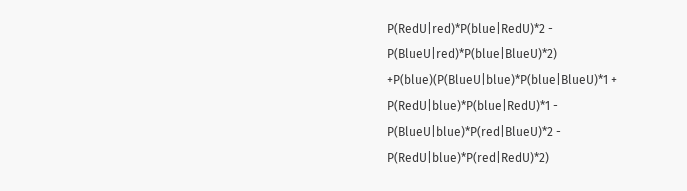P(RedU|red)*P(blue|RedU)*2 - P(BlueU|red)*P(blue|BlueU)*2) +P(blue)(P(BlueU|blue)*P(blue|BlueU)*1 + P(RedU|blue)*P(blue|RedU)*1 - P(BlueU|blue)*P(red|BlueU)*2 - P(RedU|blue)*P(red|RedU)*2)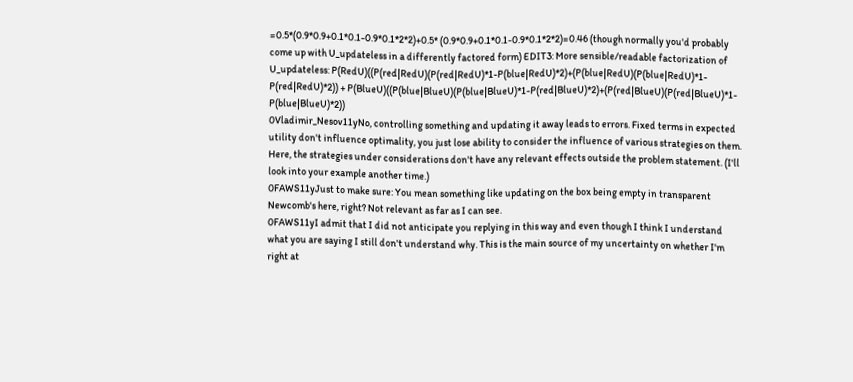=0.5*(0.9*0.9+0.1*0.1-0.9*0.1*2*2)+0.5* (0.9*0.9+0.1*0.1-0.9*0.1*2*2)=0.46 (though normally you'd probably come up with U_updateless in a differently factored form) EDIT3: More sensible/readable factorization of U_updateless: P(RedU)((P(red|RedU)(P(red|RedU)*1-P(blue|RedU)*2)+(P(blue|RedU)(P(blue|RedU)*1-P(red|RedU)*2)) + P(BlueU)((P(blue|BlueU)(P(blue|BlueU)*1-P(red|BlueU)*2)+(P(red|BlueU)(P(red|BlueU)*1-P(blue|BlueU)*2))
0Vladimir_Nesov11yNo, controlling something and updating it away leads to errors. Fixed terms in expected utility don't influence optimality, you just lose ability to consider the influence of various strategies on them. Here, the strategies under considerations don't have any relevant effects outside the problem statement. (I'll look into your example another time.)
0FAWS11yJust to make sure: You mean something like updating on the box being empty in transparent Newcomb's here, right? Not relevant as far as I can see.
0FAWS11yI admit that I did not anticipate you replying in this way and even though I think I understand what you are saying I still don't understand why. This is the main source of my uncertainty on whether I'm right at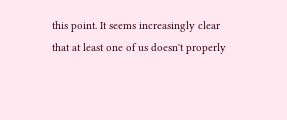this point. It seems increasingly clear that at least one of us doesn't properly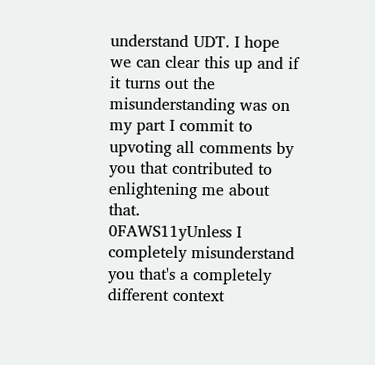understand UDT. I hope we can clear this up and if it turns out the misunderstanding was on my part I commit to upvoting all comments by you that contributed to enlightening me about that.
0FAWS11yUnless I completely misunderstand you that's a completely different context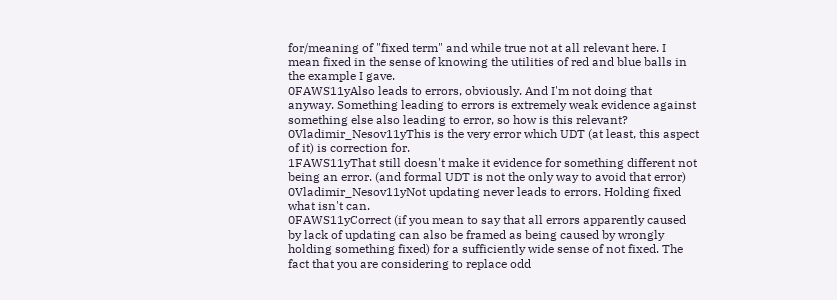for/meaning of "fixed term" and while true not at all relevant here. I mean fixed in the sense of knowing the utilities of red and blue balls in the example I gave.
0FAWS11yAlso leads to errors, obviously. And I'm not doing that anyway. Something leading to errors is extremely weak evidence against something else also leading to error, so how is this relevant?
0Vladimir_Nesov11yThis is the very error which UDT (at least, this aspect of it) is correction for.
1FAWS11yThat still doesn't make it evidence for something different not being an error. (and formal UDT is not the only way to avoid that error)
0Vladimir_Nesov11yNot updating never leads to errors. Holding fixed what isn't can.
0FAWS11yCorrect (if you mean to say that all errors apparently caused by lack of updating can also be framed as being caused by wrongly holding something fixed) for a sufficiently wide sense of not fixed. The fact that you are considering to replace odd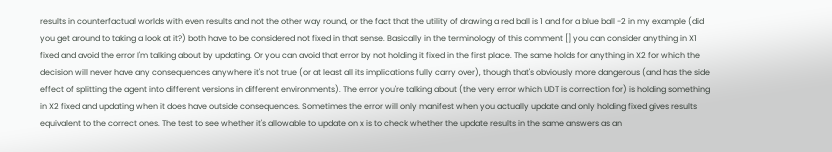results in counterfactual worlds with even results and not the other way round, or the fact that the utility of drawing a red ball is 1 and for a blue ball -2 in my example (did you get around to taking a look at it?) both have to be considered not fixed in that sense. Basically in the terminology of this comment [] you can consider anything in X1 fixed and avoid the error I'm talking about by updating. Or you can avoid that error by not holding it fixed in the first place. The same holds for anything in X2 for which the decision will never have any consequences anywhere it's not true (or at least all its implications fully carry over), though that's obviously more dangerous (and has the side effect of splitting the agent into different versions in different environments). The error you're talking about (the very error which UDT is correction for) is holding something in X2 fixed and updating when it does have outside consequences. Sometimes the error will only manifest when you actually update and only holding fixed gives results equivalent to the correct ones. The test to see whether it's allowable to update on x is to check whether the update results in the same answers as an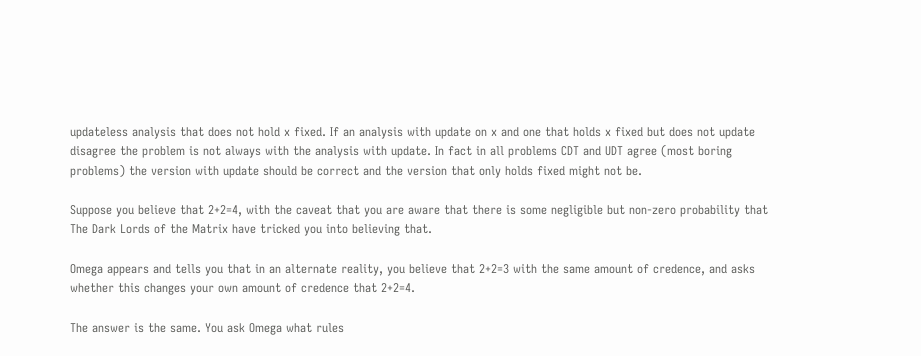updateless analysis that does not hold x fixed. If an analysis with update on x and one that holds x fixed but does not update disagree the problem is not always with the analysis with update. In fact in all problems CDT and UDT agree (most boring problems) the version with update should be correct and the version that only holds fixed might not be.

Suppose you believe that 2+2=4, with the caveat that you are aware that there is some negligible but non-zero probability that The Dark Lords of the Matrix have tricked you into believing that.

Omega appears and tells you that in an alternate reality, you believe that 2+2=3 with the same amount of credence, and asks whether this changes your own amount of credence that 2+2=4.

The answer is the same. You ask Omega what rules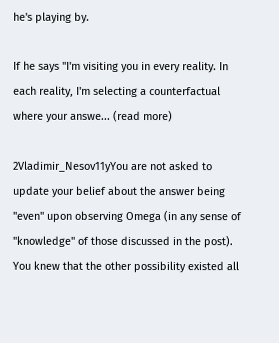he's playing by.

If he says "I'm visiting you in every reality. In each reality, I'm selecting a counterfactual where your answe... (read more)

2Vladimir_Nesov11yYou are not asked to update your belief about the answer being "even" upon observing Omega (in any sense of "knowledge" of those discussed in the post). You knew that the other possibility existed all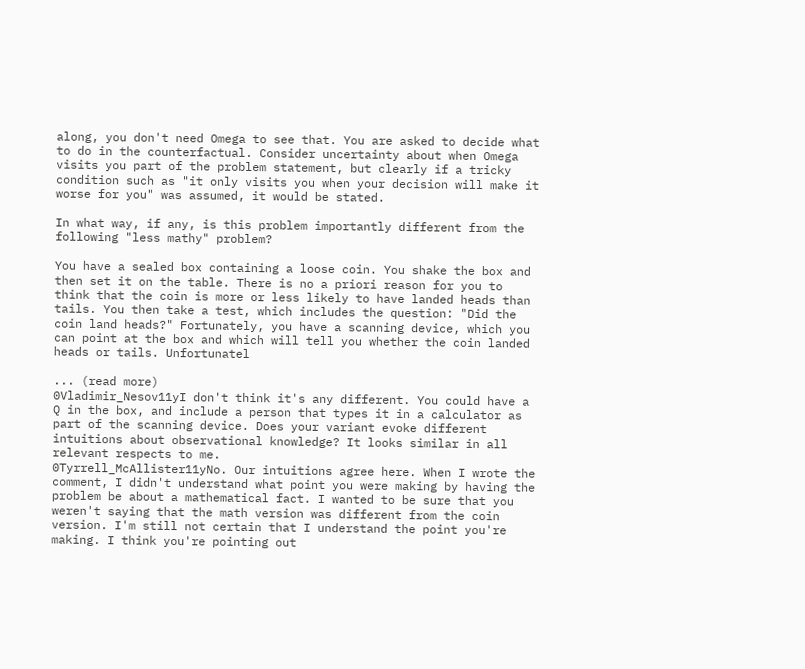along, you don't need Omega to see that. You are asked to decide what to do in the counterfactual. Consider uncertainty about when Omega visits you part of the problem statement, but clearly if a tricky condition such as "it only visits you when your decision will make it worse for you" was assumed, it would be stated.

In what way, if any, is this problem importantly different from the following "less mathy" problem?

You have a sealed box containing a loose coin. You shake the box and then set it on the table. There is no a priori reason for you to think that the coin is more or less likely to have landed heads than tails. You then take a test, which includes the question: "Did the coin land heads?" Fortunately, you have a scanning device, which you can point at the box and which will tell you whether the coin landed heads or tails. Unfortunatel

... (read more)
0Vladimir_Nesov11yI don't think it's any different. You could have a Q in the box, and include a person that types it in a calculator as part of the scanning device. Does your variant evoke different intuitions about observational knowledge? It looks similar in all relevant respects to me.
0Tyrrell_McAllister11yNo. Our intuitions agree here. When I wrote the comment, I didn't understand what point you were making by having the problem be about a mathematical fact. I wanted to be sure that you weren't saying that the math version was different from the coin version. I'm still not certain that I understand the point you're making. I think you're pointing out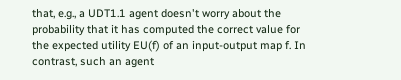that, e.g., a UDT1.1 agent doesn't worry about the probability that it has computed the correct value for the expected utility EU(f) of an input-output map f. In contrast, such an agent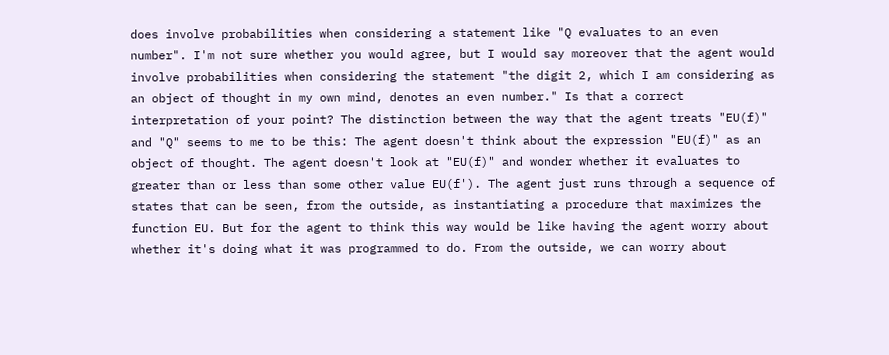does involve probabilities when considering a statement like "Q evaluates to an even number". I'm not sure whether you would agree, but I would say moreover that the agent would involve probabilities when considering the statement "the digit 2, which I am considering as an object of thought in my own mind, denotes an even number." Is that a correct interpretation of your point? The distinction between the way that the agent treats "EU(f)" and "Q" seems to me to be this: The agent doesn't think about the expression "EU(f)" as an object of thought. The agent doesn't look at "EU(f)" and wonder whether it evaluates to greater than or less than some other value EU(f'). The agent just runs through a sequence of states that can be seen, from the outside, as instantiating a procedure that maximizes the function EU. But for the agent to think this way would be like having the agent worry about whether it's doing what it was programmed to do. From the outside, we can worry about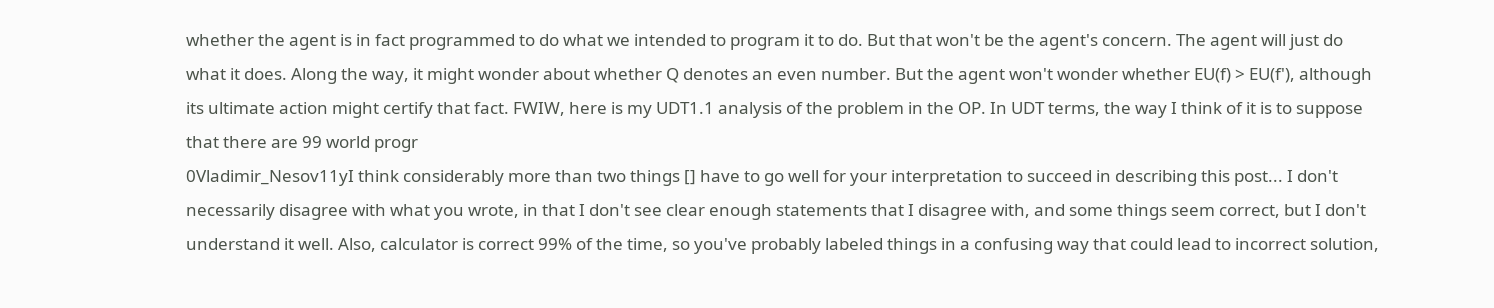whether the agent is in fact programmed to do what we intended to program it to do. But that won't be the agent's concern. The agent will just do what it does. Along the way, it might wonder about whether Q denotes an even number. But the agent won't wonder whether EU(f) > EU(f'), although its ultimate action might certify that fact. FWIW, here is my UDT1.1 analysis of the problem in the OP. In UDT terms, the way I think of it is to suppose that there are 99 world progr
0Vladimir_Nesov11yI think considerably more than two things [] have to go well for your interpretation to succeed in describing this post... I don't necessarily disagree with what you wrote, in that I don't see clear enough statements that I disagree with, and some things seem correct, but I don't understand it well. Also, calculator is correct 99% of the time, so you've probably labeled things in a confusing way that could lead to incorrect solution,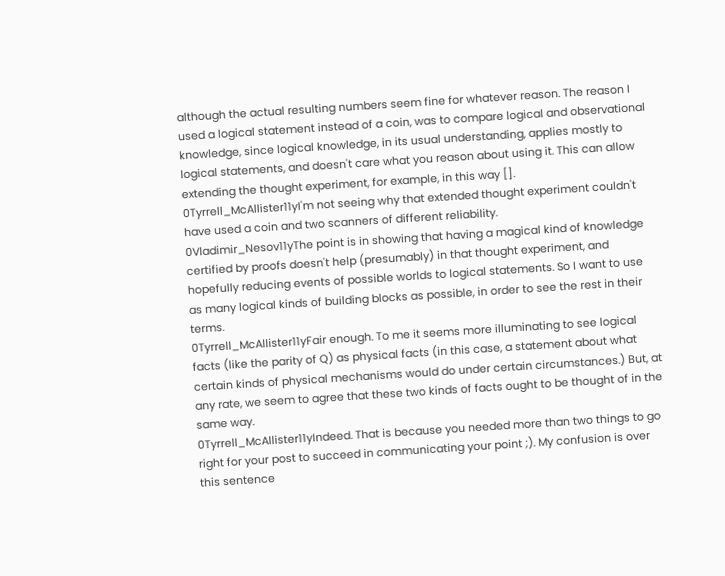although the actual resulting numbers seem fine for whatever reason. The reason I used a logical statement instead of a coin, was to compare logical and observational knowledge, since logical knowledge, in its usual understanding, applies mostly to logical statements, and doesn't care what you reason about using it. This can allow extending the thought experiment, for example, in this way [].
0Tyrrell_McAllister11yI'm not seeing why that extended thought experiment couldn't have used a coin and two scanners of different reliability.
0Vladimir_Nesov11yThe point is in showing that having a magical kind of knowledge certified by proofs doesn't help (presumably) in that thought experiment, and hopefully reducing events of possible worlds to logical statements. So I want to use as many logical kinds of building blocks as possible, in order to see the rest in their terms.
0Tyrrell_McAllister11yFair enough. To me it seems more illuminating to see logical facts (like the parity of Q) as physical facts (in this case, a statement about what certain kinds of physical mechanisms would do under certain circumstances.) But, at any rate, we seem to agree that these two kinds of facts ought to be thought of in the same way.
0Tyrrell_McAllister11yIndeed. That is because you needed more than two things to go right for your post to succeed in communicating your point ;). My confusion is over this sentence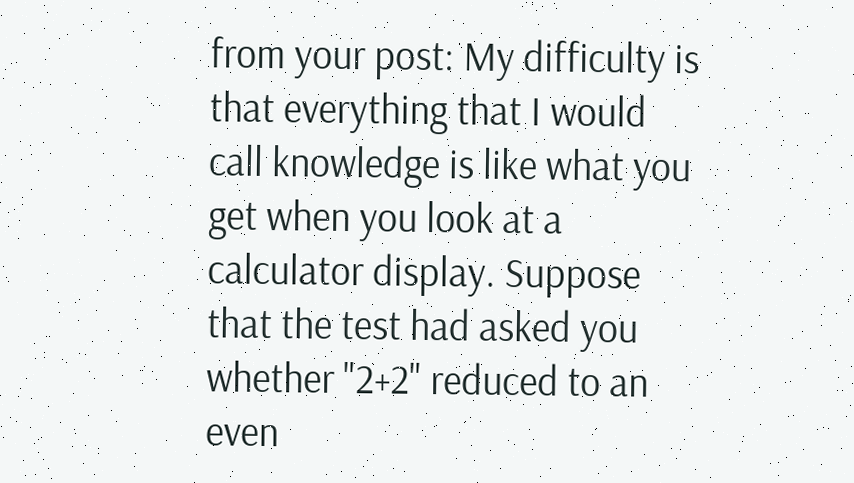from your post: My difficulty is that everything that I would call knowledge is like what you get when you look at a calculator display. Suppose that the test had asked you whether "2+2" reduced to an even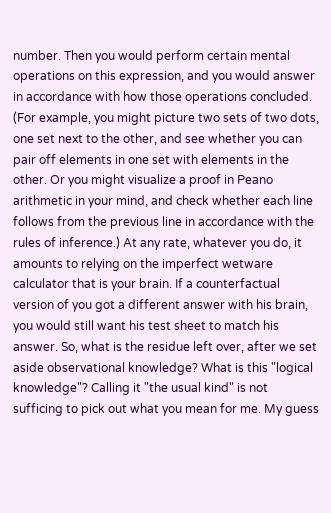number. Then you would perform certain mental operations on this expression, and you would answer in accordance with how those operations concluded. (For example, you might picture two sets of two dots, one set next to the other, and see whether you can pair off elements in one set with elements in the other. Or you might visualize a proof in Peano arithmetic in your mind, and check whether each line follows from the previous line in accordance with the rules of inference.) At any rate, whatever you do, it amounts to relying on the imperfect wetware calculator that is your brain. If a counterfactual version of you got a different answer with his brain, you would still want his test sheet to match his answer. So, what is the residue left over, after we set aside observational knowledge? What is this "logical knowledge"? Calling it "the usual kind" is not sufficing to pick out what you mean for me. My guess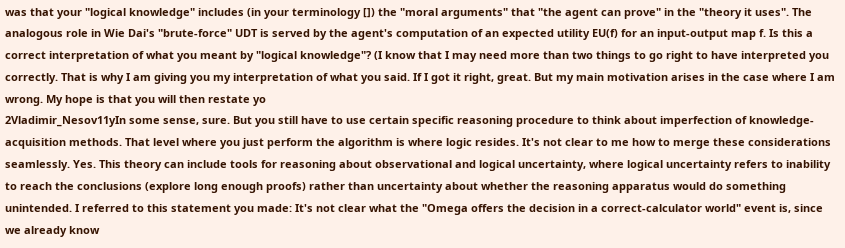was that your "logical knowledge" includes (in your terminology []) the "moral arguments" that "the agent can prove" in the "theory it uses". The analogous role in Wie Dai's "brute-force" UDT is served by the agent's computation of an expected utility EU(f) for an input-output map f. Is this a correct interpretation of what you meant by "logical knowledge"? (I know that I may need more than two things to go right to have interpreted you correctly. That is why I am giving you my interpretation of what you said. If I got it right, great. But my main motivation arises in the case where I am wrong. My hope is that you will then restate yo
2Vladimir_Nesov11yIn some sense, sure. But you still have to use certain specific reasoning procedure to think about imperfection of knowledge-acquisition methods. That level where you just perform the algorithm is where logic resides. It's not clear to me how to merge these considerations seamlessly. Yes. This theory can include tools for reasoning about observational and logical uncertainty, where logical uncertainty refers to inability to reach the conclusions (explore long enough proofs) rather than uncertainty about whether the reasoning apparatus would do something unintended. I referred to this statement you made: It's not clear what the "Omega offers the decision in a correct-calculator world" event is, since we already know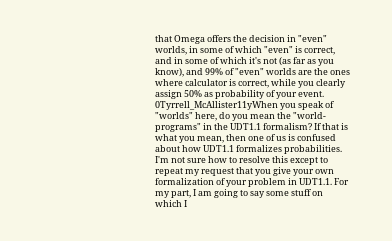that Omega offers the decision in "even" worlds, in some of which "even" is correct, and in some of which it's not (as far as you know), and 99% of "even" worlds are the ones where calculator is correct, while you clearly assign 50% as probability of your event.
0Tyrrell_McAllister11yWhen you speak of "worlds" here, do you mean the "world-programs" in the UDT1.1 formalism? If that is what you mean, then one of us is confused about how UDT1.1 formalizes probabilities. I'm not sure how to resolve this except to repeat my request that you give your own formalization of your problem in UDT1.1. For my part, I am going to say some stuff on which I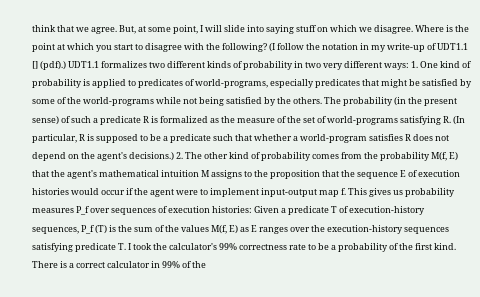think that we agree. But, at some point, I will slide into saying stuff on which we disagree. Where is the point at which you start to disagree with the following? (I follow the notation in my write-up of UDT1.1 [] (pdf).) UDT1.1 formalizes two different kinds of probability in two very different ways: 1. One kind of probability is applied to predicates of world-programs, especially predicates that might be satisfied by some of the world-programs while not being satisfied by the others. The probability (in the present sense) of such a predicate R is formalized as the measure of the set of world-programs satisfying R. (In particular, R is supposed to be a predicate such that whether a world-program satisfies R does not depend on the agent's decisions.) 2. The other kind of probability comes from the probability M(f, E) that the agent's mathematical intuition M assigns to the proposition that the sequence E of execution histories would occur if the agent were to implement input-output map f. This gives us probability measures P_f over sequences of execution histories: Given a predicate T of execution-history sequences, P_f (T) is the sum of the values M(f, E) as E ranges over the execution-history sequences satisfying predicate T. I took the calculator's 99% correctness rate to be a probability of the first kind. There is a correct calculator in 99% of the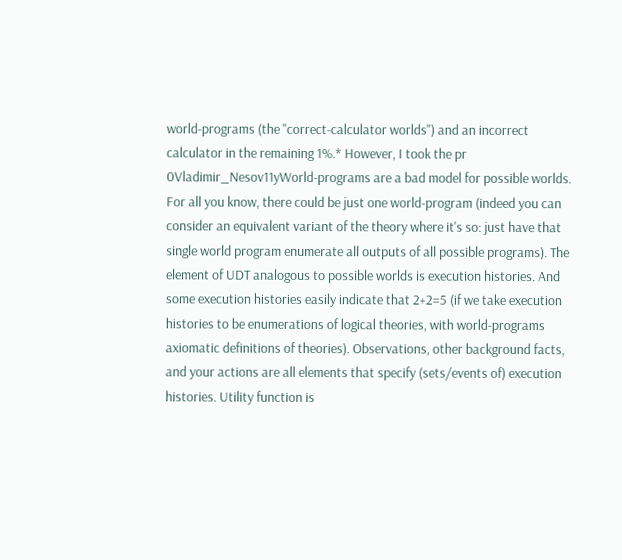world-programs (the "correct-calculator worlds") and an incorrect calculator in the remaining 1%.* However, I took the pr
0Vladimir_Nesov11yWorld-programs are a bad model for possible worlds. For all you know, there could be just one world-program (indeed you can consider an equivalent variant of the theory where it's so: just have that single world program enumerate all outputs of all possible programs). The element of UDT analogous to possible worlds is execution histories. And some execution histories easily indicate that 2+2=5 (if we take execution histories to be enumerations of logical theories, with world-programs axiomatic definitions of theories). Observations, other background facts, and your actions are all elements that specify (sets/events of) execution histories. Utility function is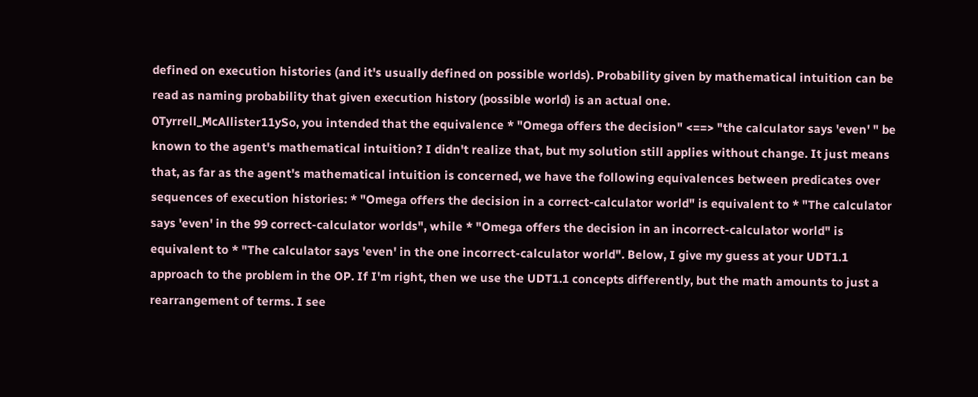defined on execution histories (and it's usually defined on possible worlds). Probability given by mathematical intuition can be read as naming probability that given execution history (possible world) is an actual one.
0Tyrrell_McAllister11ySo, you intended that the equivalence * "Omega offers the decision" <==> "the calculator says 'even' " be known to the agent's mathematical intuition? I didn't realize that, but my solution still applies without change. It just means that, as far as the agent's mathematical intuition is concerned, we have the following equivalences between predicates over sequences of execution histories: * "Omega offers the decision in a correct-calculator world" is equivalent to * "The calculator says 'even' in the 99 correct-calculator worlds", while * "Omega offers the decision in an incorrect-calculator world" is equivalent to * "The calculator says 'even' in the one incorrect-calculator world". Below, I give my guess at your UDT1.1 approach to the problem in the OP. If I'm right, then we use the UDT1.1 concepts differently, but the math amounts to just a rearrangement of terms. I see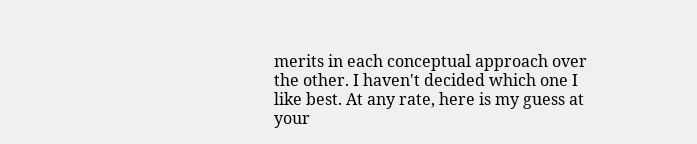merits in each conceptual approach over the other. I haven't decided which one I like best. At any rate, here is my guess at your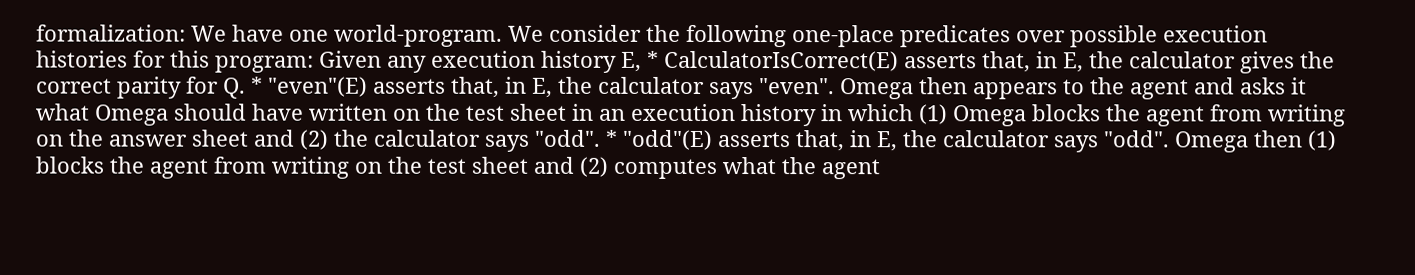formalization: We have one world-program. We consider the following one-place predicates over possible execution histories for this program: Given any execution history E, * CalculatorIsCorrect(E) asserts that, in E, the calculator gives the correct parity for Q. * "even"(E) asserts that, in E, the calculator says "even". Omega then appears to the agent and asks it what Omega should have written on the test sheet in an execution history in which (1) Omega blocks the agent from writing on the answer sheet and (2) the calculator says "odd". * "odd"(E) asserts that, in E, the calculator says "odd". Omega then (1) blocks the agent from writing on the test sheet and (2) computes what the agent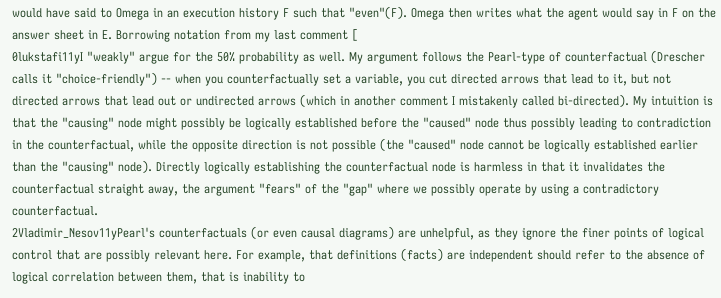would have said to Omega in an execution history F such that "even"(F). Omega then writes what the agent would say in F on the answer sheet in E. Borrowing notation from my last comment [
0lukstafi11yI "weakly" argue for the 50% probability as well. My argument follows the Pearl-type of counterfactual (Drescher calls it "choice-friendly") -- when you counterfactually set a variable, you cut directed arrows that lead to it, but not directed arrows that lead out or undirected arrows (which in another comment I mistakenly called bi-directed). My intuition is that the "causing" node might possibly be logically established before the "caused" node thus possibly leading to contradiction in the counterfactual, while the opposite direction is not possible (the "caused" node cannot be logically established earlier than the "causing" node). Directly logically establishing the counterfactual node is harmless in that it invalidates the counterfactual straight away, the argument "fears" of the "gap" where we possibly operate by using a contradictory counterfactual.
2Vladimir_Nesov11yPearl's counterfactuals (or even causal diagrams) are unhelpful, as they ignore the finer points of logical control that are possibly relevant here. For example, that definitions (facts) are independent should refer to the absence of logical correlation between them, that is inability to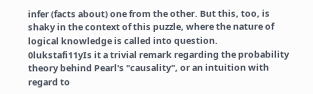infer (facts about) one from the other. But this, too, is shaky in the context of this puzzle, where the nature of logical knowledge is called into question.
0lukstafi11yIs it a trivial remark regarding the probability theory behind Pearl's "causality", or an intuition with regard to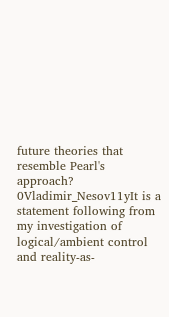future theories that resemble Pearl's approach?
0Vladimir_Nesov11yIt is a statement following from my investigation of logical/ambient control and reality-as-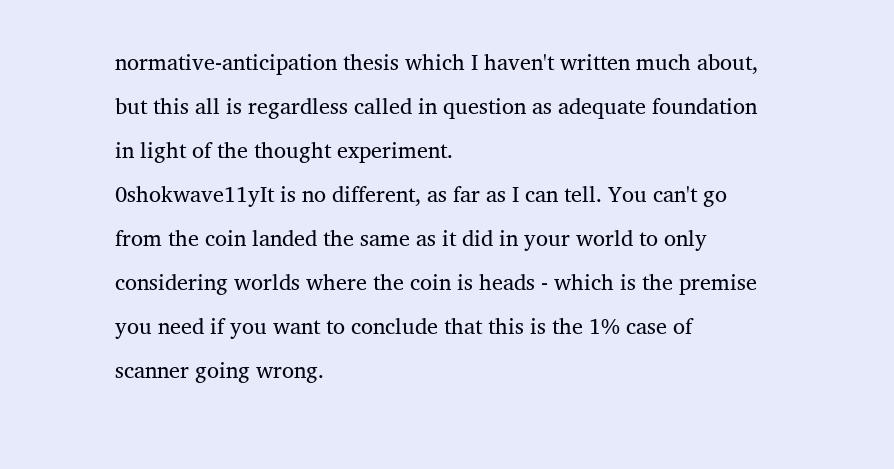normative-anticipation thesis which I haven't written much about, but this all is regardless called in question as adequate foundation in light of the thought experiment.
0shokwave11yIt is no different, as far as I can tell. You can't go from the coin landed the same as it did in your world to only considering worlds where the coin is heads - which is the premise you need if you want to conclude that this is the 1% case of scanner going wrong.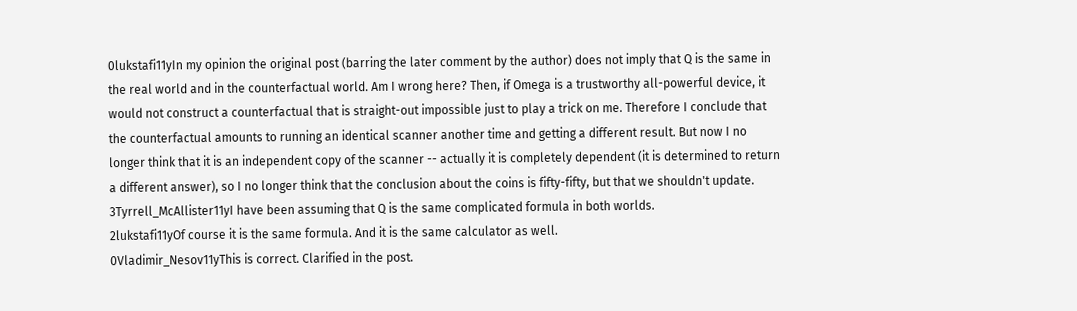0lukstafi11yIn my opinion the original post (barring the later comment by the author) does not imply that Q is the same in the real world and in the counterfactual world. Am I wrong here? Then, if Omega is a trustworthy all-powerful device, it would not construct a counterfactual that is straight-out impossible just to play a trick on me. Therefore I conclude that the counterfactual amounts to running an identical scanner another time and getting a different result. But now I no longer think that it is an independent copy of the scanner -- actually it is completely dependent (it is determined to return a different answer), so I no longer think that the conclusion about the coins is fifty-fifty, but that we shouldn't update.
3Tyrrell_McAllister11yI have been assuming that Q is the same complicated formula in both worlds.
2lukstafi11yOf course it is the same formula. And it is the same calculator as well.
0Vladimir_Nesov11yThis is correct. Clarified in the post.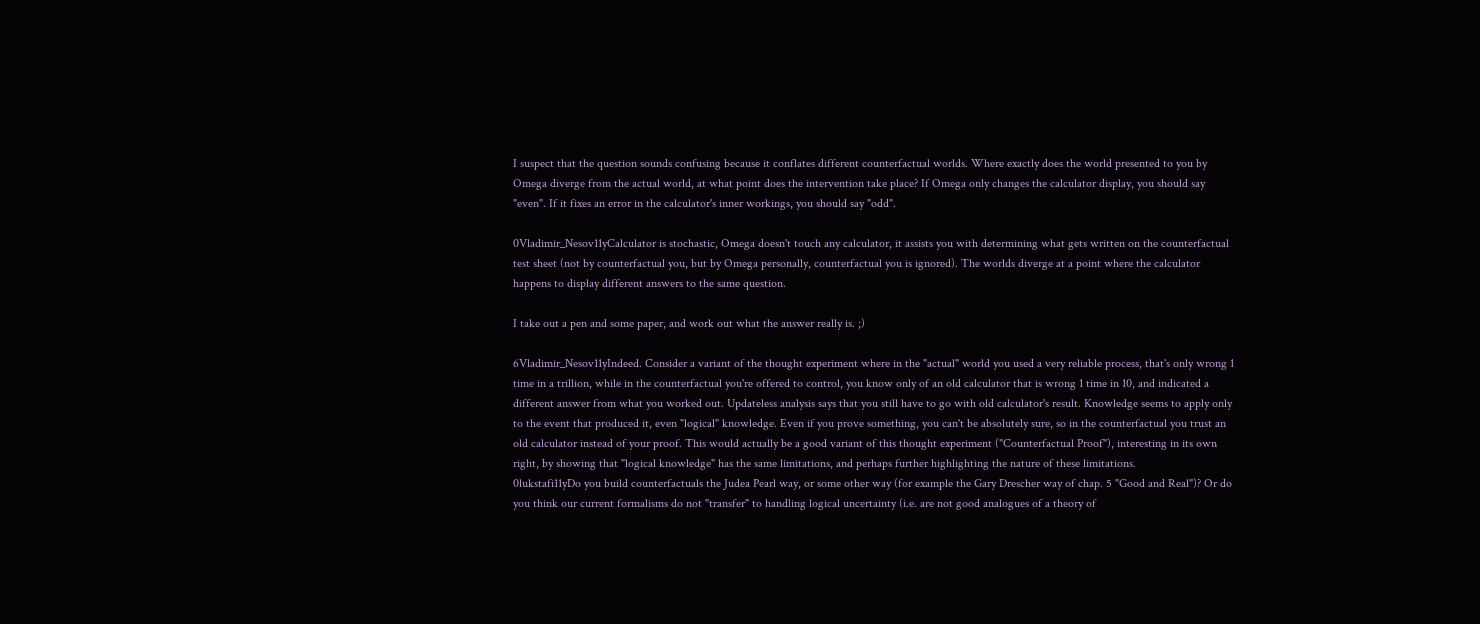I suspect that the question sounds confusing because it conflates different counterfactual worlds. Where exactly does the world presented to you by Omega diverge from the actual world, at what point does the intervention take place? If Omega only changes the calculator display, you should say "even". If it fixes an error in the calculator's inner workings, you should say "odd".

0Vladimir_Nesov11yCalculator is stochastic, Omega doesn't touch any calculator, it assists you with determining what gets written on the counterfactual test sheet (not by counterfactual you, but by Omega personally, counterfactual you is ignored). The worlds diverge at a point where the calculator happens to display different answers to the same question.

I take out a pen and some paper, and work out what the answer really is. ;)

6Vladimir_Nesov11yIndeed. Consider a variant of the thought experiment where in the "actual" world you used a very reliable process, that's only wrong 1 time in a trillion, while in the counterfactual you're offered to control, you know only of an old calculator that is wrong 1 time in 10, and indicated a different answer from what you worked out. Updateless analysis says that you still have to go with old calculator's result. Knowledge seems to apply only to the event that produced it, even "logical" knowledge. Even if you prove something, you can't be absolutely sure, so in the counterfactual you trust an old calculator instead of your proof. This would actually be a good variant of this thought experiment ("Counterfactual Proof"), interesting in its own right, by showing that "logical knowledge" has the same limitations, and perhaps further highlighting the nature of these limitations.
0lukstafi11yDo you build counterfactuals the Judea Pearl way, or some other way (for example the Gary Drescher way of chap. 5 "Good and Real")? Or do you think our current formalisms do not "transfer" to handling logical uncertainty (i.e. are not good analogues of a theory of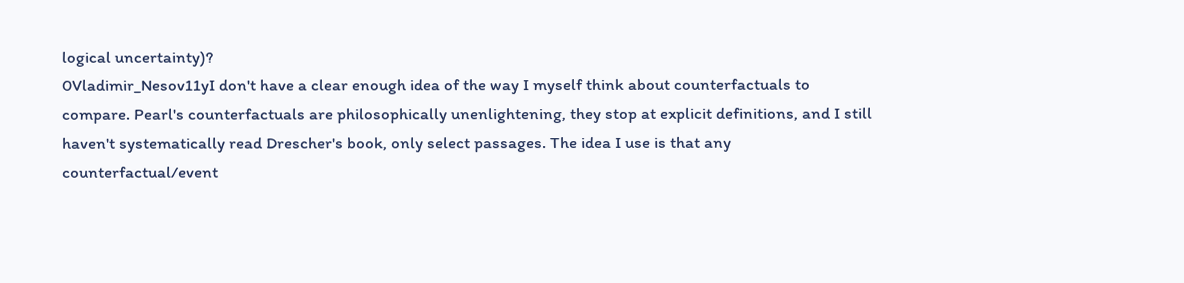logical uncertainty)?
0Vladimir_Nesov11yI don't have a clear enough idea of the way I myself think about counterfactuals to compare. Pearl's counterfactuals are philosophically unenlightening, they stop at explicit definitions, and I still haven't systematically read Drescher's book, only select passages. The idea I use is that any counterfactual/event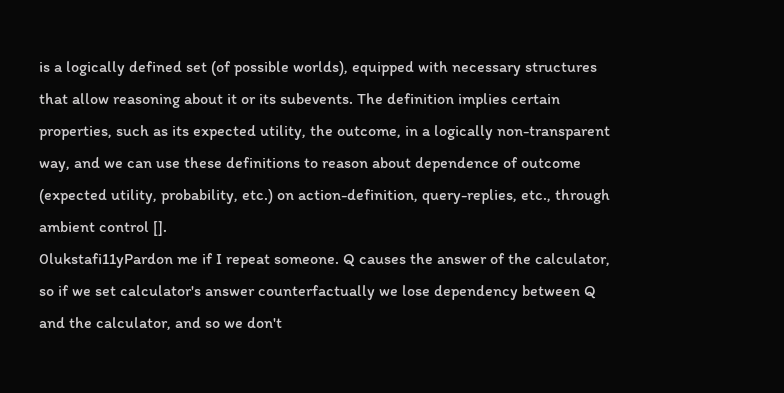is a logically defined set (of possible worlds), equipped with necessary structures that allow reasoning about it or its subevents. The definition implies certain properties, such as its expected utility, the outcome, in a logically non-transparent way, and we can use these definitions to reason about dependence of outcome (expected utility, probability, etc.) on action-definition, query-replies, etc., through ambient control [].
0lukstafi11yPardon me if I repeat someone. Q causes the answer of the calculator, so if we set calculator's answer counterfactually we lose dependency between Q and the calculator, and so we don't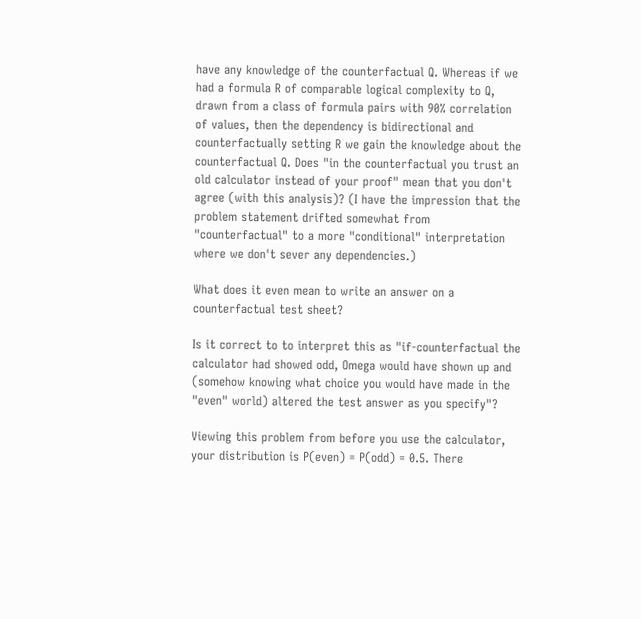have any knowledge of the counterfactual Q. Whereas if we had a formula R of comparable logical complexity to Q, drawn from a class of formula pairs with 90% correlation of values, then the dependency is bidirectional and counterfactually setting R we gain the knowledge about the counterfactual Q. Does "in the counterfactual you trust an old calculator instead of your proof" mean that you don't agree (with this analysis)? (I have the impression that the problem statement drifted somewhat from "counterfactual" to a more "conditional" interpretation where we don't sever any dependencies.)

What does it even mean to write an answer on a counterfactual test sheet?

Is it correct to to interpret this as "if-counterfactual the calculator had showed odd, Omega would have shown up and (somehow knowing what choice you would have made in the "even" world) altered the test answer as you specify"?

Viewing this problem from before you use the calculator, your distribution is P(even) = P(odd) = 0.5. There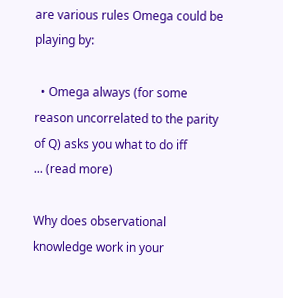are various rules Omega could be playing by:

  • Omega always (for some reason uncorrelated to the parity of Q) asks you what to do iff
... (read more)

Why does observational knowledge work in your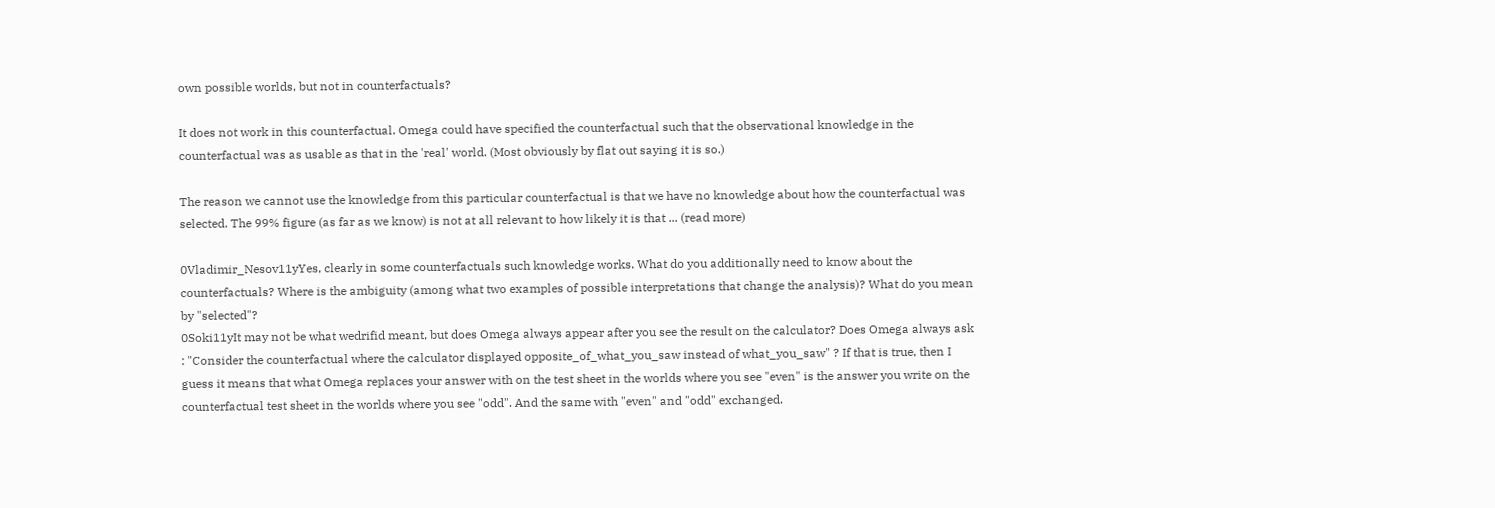own possible worlds, but not in counterfactuals?

It does not work in this counterfactual. Omega could have specified the counterfactual such that the observational knowledge in the counterfactual was as usable as that in the 'real' world. (Most obviously by flat out saying it is so.)

The reason we cannot use the knowledge from this particular counterfactual is that we have no knowledge about how the counterfactual was selected. The 99% figure (as far as we know) is not at all relevant to how likely it is that ... (read more)

0Vladimir_Nesov11yYes, clearly in some counterfactuals such knowledge works. What do you additionally need to know about the counterfactuals? Where is the ambiguity (among what two examples of possible interpretations that change the analysis)? What do you mean by "selected"?
0Soki11yIt may not be what wedrifid meant, but does Omega always appear after you see the result on the calculator? Does Omega always ask : "Consider the counterfactual where the calculator displayed opposite_of_what_you_saw instead of what_you_saw" ? If that is true, then I guess it means that what Omega replaces your answer with on the test sheet in the worlds where you see "even" is the answer you write on the counterfactual test sheet in the worlds where you see "odd". And the same with "even" and "odd" exchanged.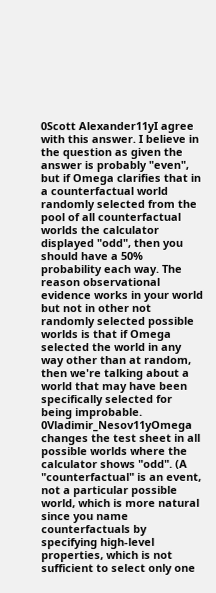0Scott Alexander11yI agree with this answer. I believe in the question as given the answer is probably "even", but if Omega clarifies that in a counterfactual world randomly selected from the pool of all counterfactual worlds the calculator displayed "odd", then you should have a 50% probability each way. The reason observational evidence works in your world but not in other not randomly selected possible worlds is that if Omega selected the world in any way other than at random, then we're talking about a world that may have been specifically selected for being improbable.
0Vladimir_Nesov11yOmega changes the test sheet in all possible worlds where the calculator shows "odd". (A "counterfactual" is an event, not a particular possible world, which is more natural since you name counterfactuals by specifying high-level properties, which is not sufficient to select only one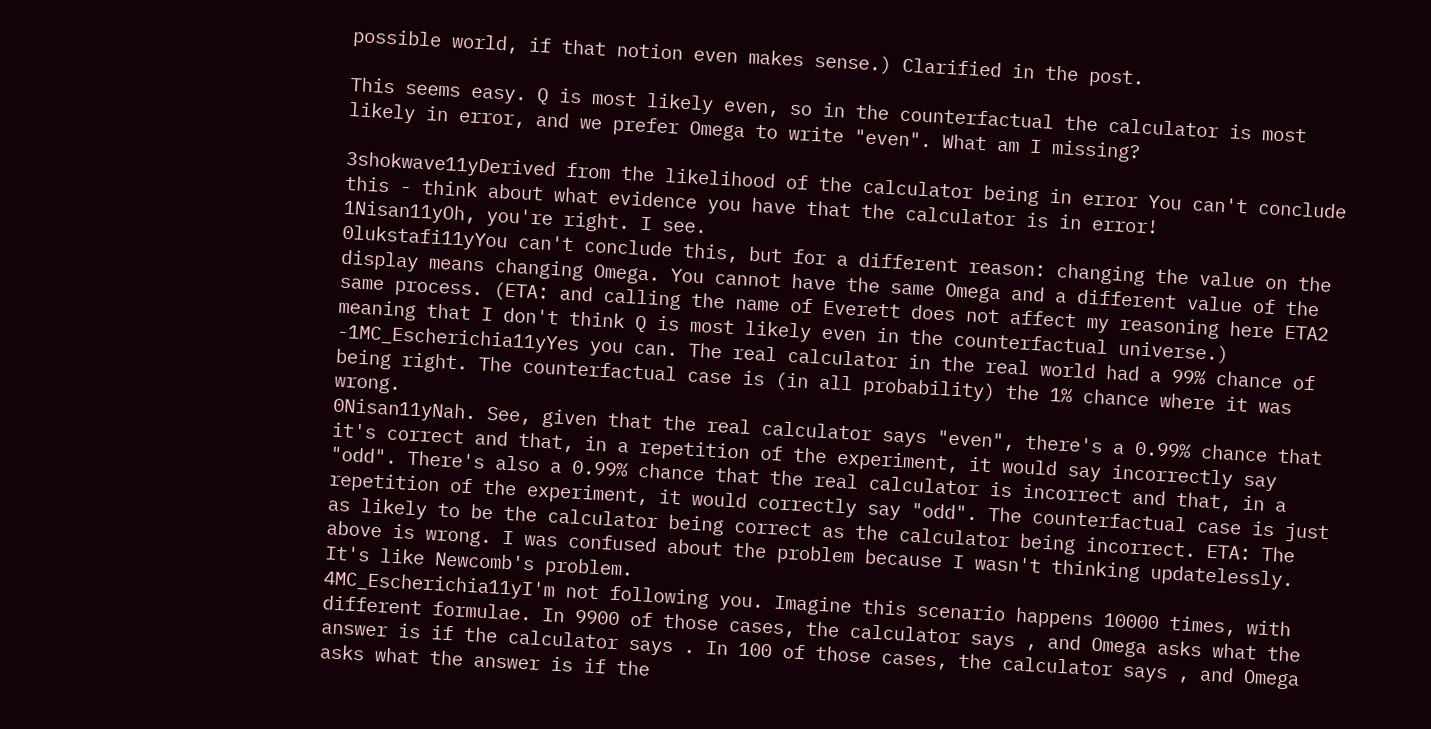possible world, if that notion even makes sense.) Clarified in the post.

This seems easy. Q is most likely even, so in the counterfactual the calculator is most likely in error, and we prefer Omega to write "even". What am I missing?

3shokwave11yDerived from the likelihood of the calculator being in error You can't conclude this - think about what evidence you have that the calculator is in error!
1Nisan11yOh, you're right. I see.
0lukstafi11yYou can't conclude this, but for a different reason: changing the value on the display means changing Omega. You cannot have the same Omega and a different value of the same process. (ETA: and calling the name of Everett does not affect my reasoning here ETA2 meaning that I don't think Q is most likely even in the counterfactual universe.)
-1MC_Escherichia11yYes you can. The real calculator in the real world had a 99% chance of being right. The counterfactual case is (in all probability) the 1% chance where it was wrong.
0Nisan11yNah. See, given that the real calculator says "even", there's a 0.99% chance that it's correct and that, in a repetition of the experiment, it would say incorrectly say "odd". There's also a 0.99% chance that the real calculator is incorrect and that, in a repetition of the experiment, it would correctly say "odd". The counterfactual case is just as likely to be the calculator being correct as the calculator being incorrect. ETA: The above is wrong. I was confused about the problem because I wasn't thinking updatelessly. It's like Newcomb's problem.
4MC_Escherichia11yI'm not following you. Imagine this scenario happens 10000 times, with different formulae. In 9900 of those cases, the calculator says , and Omega asks what the answer is if the calculator says . In 100 of those cases, the calculator says , and Omega asks what the answer is if the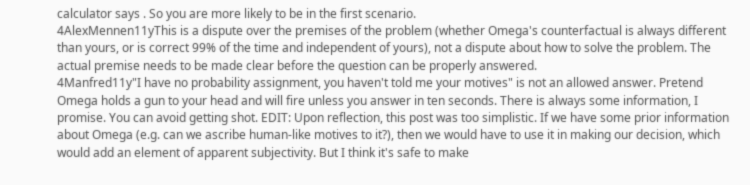calculator says . So you are more likely to be in the first scenario.
4AlexMennen11yThis is a dispute over the premises of the problem (whether Omega's counterfactual is always different than yours, or is correct 99% of the time and independent of yours), not a dispute about how to solve the problem. The actual premise needs to be made clear before the question can be properly answered.
4Manfred11y"I have no probability assignment, you haven't told me your motives" is not an allowed answer. Pretend Omega holds a gun to your head and will fire unless you answer in ten seconds. There is always some information, I promise. You can avoid getting shot. EDIT: Upon reflection, this post was too simplistic. If we have some prior information about Omega (e.g. can we ascribe human-like motives to it?), then we would have to use it in making our decision, which would add an element of apparent subjectivity. But I think it's safe to make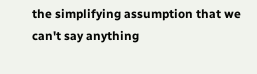the simplifying assumption that we can't say anything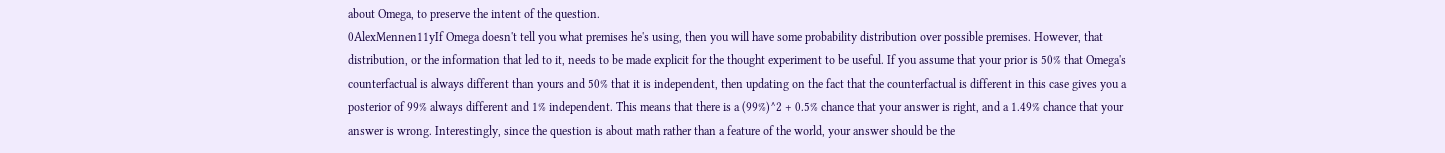about Omega, to preserve the intent of the question.
0AlexMennen11yIf Omega doesn't tell you what premises he's using, then you will have some probability distribution over possible premises. However, that distribution, or the information that led to it, needs to be made explicit for the thought experiment to be useful. If you assume that your prior is 50% that Omega's counterfactual is always different than yours and 50% that it is independent, then updating on the fact that the counterfactual is different in this case gives you a posterior of 99% always different and 1% independent. This means that there is a (99%)^2 + 0.5% chance that your answer is right, and a 1.49% chance that your answer is wrong. Interestingly, since the question is about math rather than a feature of the world, your answer should be the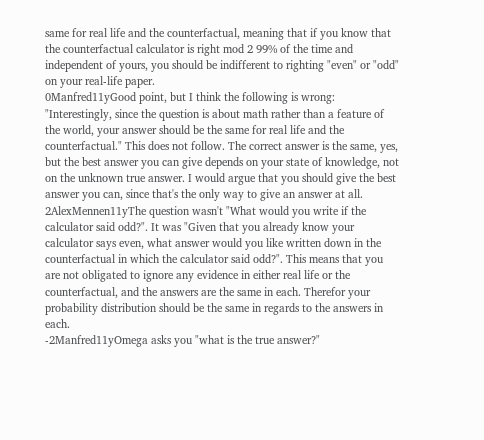same for real life and the counterfactual, meaning that if you know that the counterfactual calculator is right mod 2 99% of the time and independent of yours, you should be indifferent to righting "even" or "odd" on your real-life paper.
0Manfred11yGood point, but I think the following is wrong: "Interestingly, since the question is about math rather than a feature of the world, your answer should be the same for real life and the counterfactual." This does not follow. The correct answer is the same, yes, but the best answer you can give depends on your state of knowledge, not on the unknown true answer. I would argue that you should give the best answer you can, since that's the only way to give an answer at all.
2AlexMennen11yThe question wasn't "What would you write if the calculator said odd?". It was "Given that you already know your calculator says even, what answer would you like written down in the counterfactual in which the calculator said odd?". This means that you are not obligated to ignore any evidence in either real life or the counterfactual, and the answers are the same in each. Therefor your probability distribution should be the same in regards to the answers in each.
-2Manfred11yOmega asks you "what is the true answer?"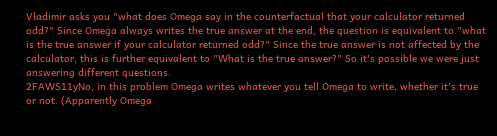Vladimir asks you "what does Omega say in the counterfactual that your calculator returned odd?" Since Omega always writes the true answer at the end, the question is equivalent to "what is the true answer if your calculator returned odd?" Since the true answer is not affected by the calculator, this is further equivalent to "What is the true answer?" So it's possible we were just answering different questions.
2FAWS11yNo, in this problem Omega writes whatever you tell Omega to write, whether it's true or not. (Apparently Omega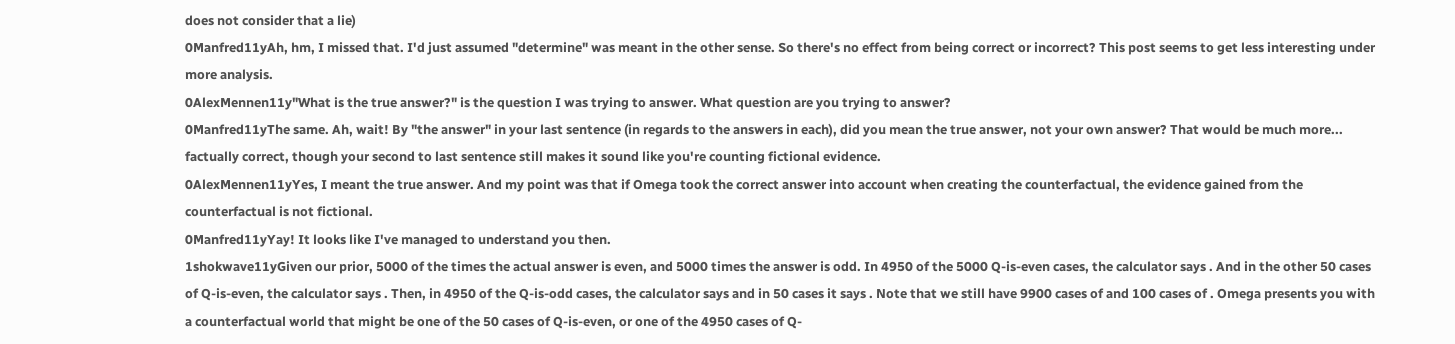does not consider that a lie)
0Manfred11yAh, hm, I missed that. I'd just assumed "determine" was meant in the other sense. So there's no effect from being correct or incorrect? This post seems to get less interesting under more analysis.
0AlexMennen11y"What is the true answer?" is the question I was trying to answer. What question are you trying to answer?
0Manfred11yThe same. Ah, wait! By "the answer" in your last sentence (in regards to the answers in each), did you mean the true answer, not your own answer? That would be much more... factually correct, though your second to last sentence still makes it sound like you're counting fictional evidence.
0AlexMennen11yYes, I meant the true answer. And my point was that if Omega took the correct answer into account when creating the counterfactual, the evidence gained from the counterfactual is not fictional.
0Manfred11yYay! It looks like I've managed to understand you then.
1shokwave11yGiven our prior, 5000 of the times the actual answer is even, and 5000 times the answer is odd. In 4950 of the 5000 Q-is-even cases, the calculator says . And in the other 50 cases of Q-is-even, the calculator says . Then, in 4950 of the Q-is-odd cases, the calculator says and in 50 cases it says . Note that we still have 9900 cases of and 100 cases of . Omega presents you with a counterfactual world that might be one of the 50 cases of Q-is-even, or one of the 4950 cases of Q-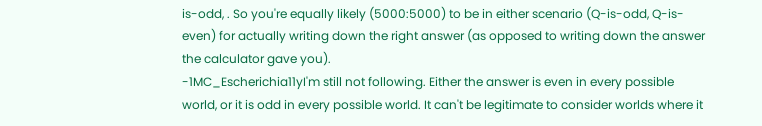is-odd, . So you're equally likely (5000:5000) to be in either scenario (Q-is-odd, Q-is-even) for actually writing down the right answer (as opposed to writing down the answer the calculator gave you).
-1MC_Escherichia11yI'm still not following. Either the answer is even in every possible world, or it is odd in every possible world. It can't be legitimate to consider worlds where it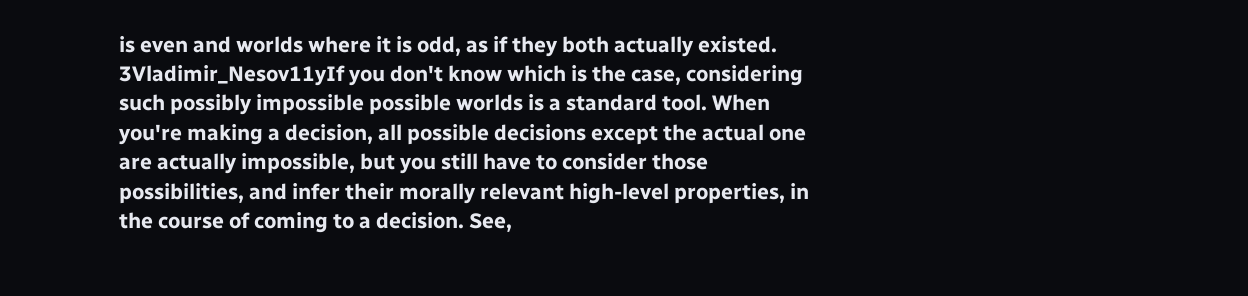is even and worlds where it is odd, as if they both actually existed.
3Vladimir_Nesov11yIf you don't know which is the case, considering such possibly impossible possible worlds is a standard tool. When you're making a decision, all possible decisions except the actual one are actually impossible, but you still have to consider those possibilities, and infer their morally relevant high-level properties, in the course of coming to a decision. See,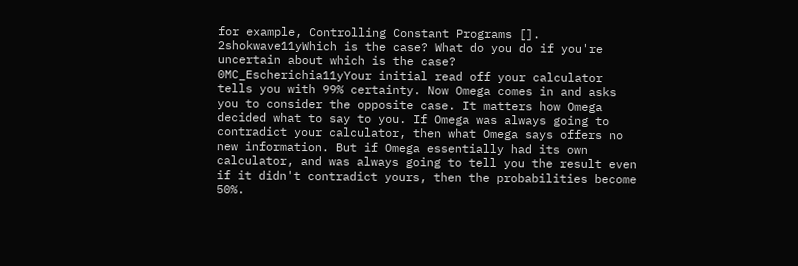for example, Controlling Constant Programs [].
2shokwave11yWhich is the case? What do you do if you're uncertain about which is the case?
0MC_Escherichia11yYour initial read off your calculator tells you with 99% certainty. Now Omega comes in and asks you to consider the opposite case. It matters how Omega decided what to say to you. If Omega was always going to contradict your calculator, then what Omega says offers no new information. But if Omega essentially had its own calculator, and was always going to tell you the result even if it didn't contradict yours, then the probabilities become 50%.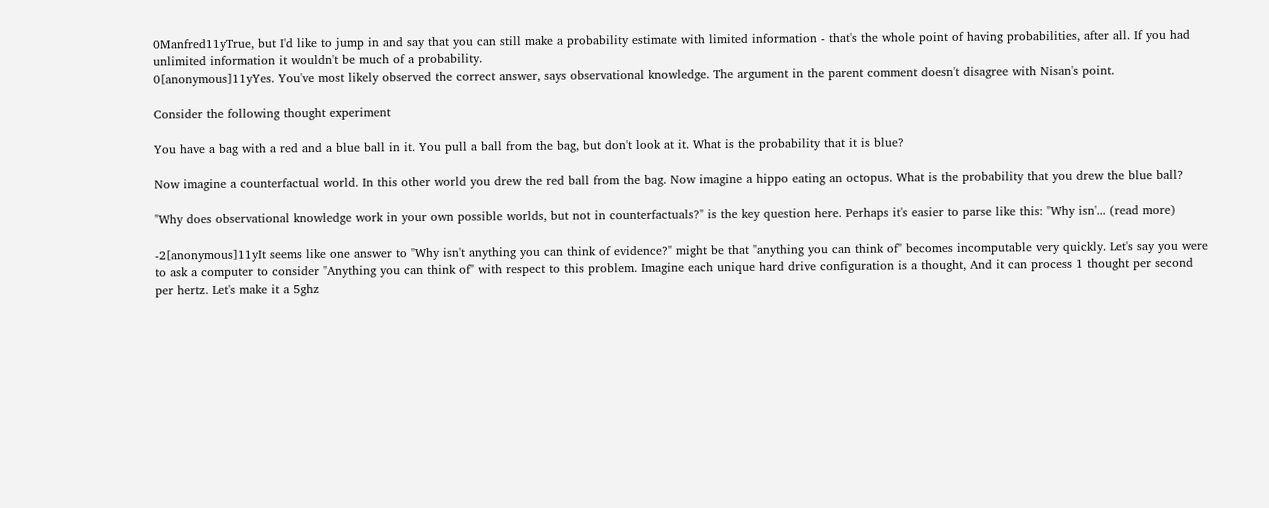0Manfred11yTrue, but I'd like to jump in and say that you can still make a probability estimate with limited information - that's the whole point of having probabilities, after all. If you had unlimited information it wouldn't be much of a probability.
0[anonymous]11yYes. You've most likely observed the correct answer, says observational knowledge. The argument in the parent comment doesn't disagree with Nisan's point.

Consider the following thought experiment

You have a bag with a red and a blue ball in it. You pull a ball from the bag, but don't look at it. What is the probability that it is blue?

Now imagine a counterfactual world. In this other world you drew the red ball from the bag. Now imagine a hippo eating an octopus. What is the probability that you drew the blue ball?

"Why does observational knowledge work in your own possible worlds, but not in counterfactuals?" is the key question here. Perhaps it's easier to parse like this: "Why isn'... (read more)

-2[anonymous]11yIt seems like one answer to "Why isn't anything you can think of evidence?" might be that "anything you can think of" becomes incomputable very quickly. Let's say you were to ask a computer to consider "Anything you can think of" with respect to this problem. Imagine each unique hard drive configuration is a thought, And it can process 1 thought per second per hertz. Let's make it a 5ghz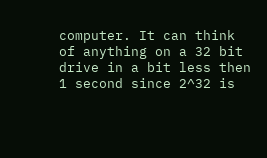computer. It can think of anything on a 32 bit drive in a bit less then 1 second since 2^32 is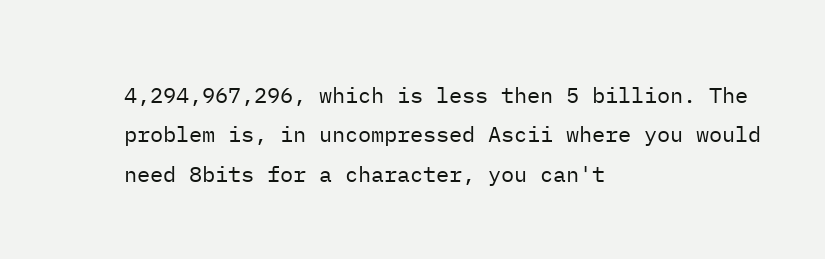4,294,967,296, which is less then 5 billion. The problem is, in uncompressed Ascii where you would need 8bits for a character, you can't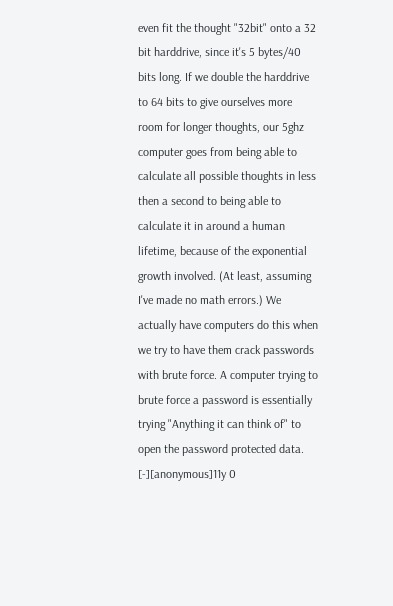even fit the thought "32bit" onto a 32 bit harddrive, since it's 5 bytes/40 bits long. If we double the harddrive to 64 bits to give ourselves more room for longer thoughts, our 5ghz computer goes from being able to calculate all possible thoughts in less then a second to being able to calculate it in around a human lifetime, because of the exponential growth involved. (At least, assuming I've made no math errors.) We actually have computers do this when we try to have them crack passwords with brute force. A computer trying to brute force a password is essentially trying "Anything it can think of" to open the password protected data.
[-][anonymous]11y 0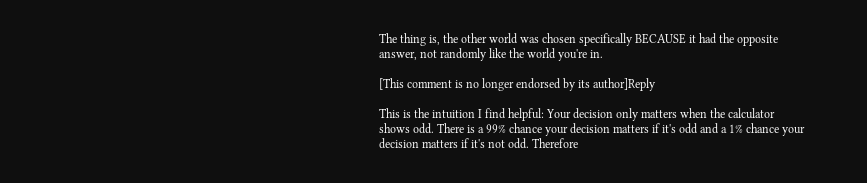The thing is, the other world was chosen specifically BECAUSE it had the opposite answer, not randomly like the world you're in.

[This comment is no longer endorsed by its author]Reply

This is the intuition I find helpful: Your decision only matters when the calculator shows odd. There is a 99% chance your decision matters if it's odd and a 1% chance your decision matters if it's not odd. Therefore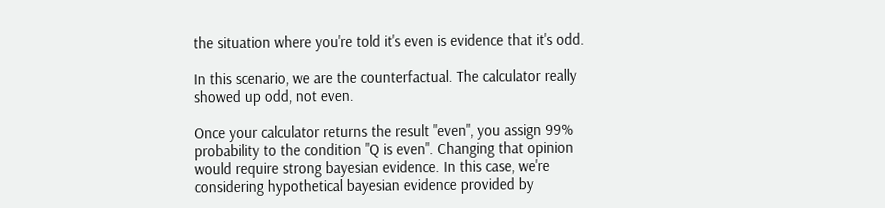the situation where you're told it's even is evidence that it's odd.

In this scenario, we are the counterfactual. The calculator really showed up odd, not even.

Once your calculator returns the result "even", you assign 99% probability to the condition "Q is even". Changing that opinion would require strong bayesian evidence. In this case, we're considering hypothetical bayesian evidence provided by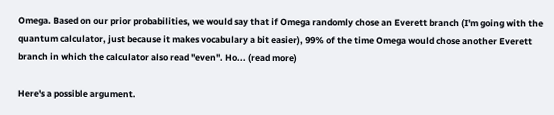Omega. Based on our prior probabilities, we would say that if Omega randomly chose an Everett branch (I'm going with the quantum calculator, just because it makes vocabulary a bit easier), 99% of the time Omega would chose another Everett branch in which the calculator also read "even". Ho... (read more)

Here's a possible argument.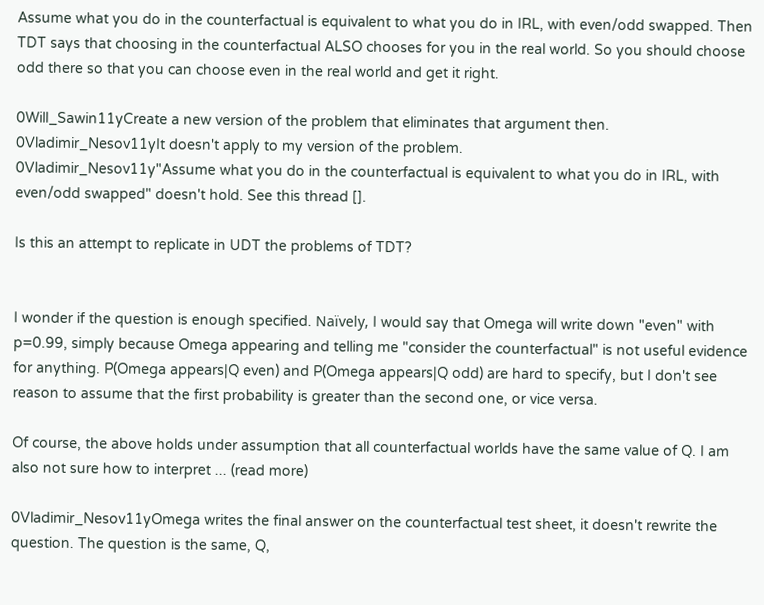Assume what you do in the counterfactual is equivalent to what you do in IRL, with even/odd swapped. Then TDT says that choosing in the counterfactual ALSO chooses for you in the real world. So you should choose odd there so that you can choose even in the real world and get it right.

0Will_Sawin11yCreate a new version of the problem that eliminates that argument then.
0Vladimir_Nesov11yIt doesn't apply to my version of the problem.
0Vladimir_Nesov11y"Assume what you do in the counterfactual is equivalent to what you do in IRL, with even/odd swapped" doesn't hold. See this thread [].

Is this an attempt to replicate in UDT the problems of TDT?


I wonder if the question is enough specified. Naïvely, I would say that Omega will write down "even" with p=0.99, simply because Omega appearing and telling me "consider the counterfactual" is not useful evidence for anything. P(Omega appears|Q even) and P(Omega appears|Q odd) are hard to specify, but I don't see reason to assume that the first probability is greater than the second one, or vice versa.

Of course, the above holds under assumption that all counterfactual worlds have the same value of Q. I am also not sure how to interpret ... (read more)

0Vladimir_Nesov11yOmega writes the final answer on the counterfactual test sheet, it doesn't rewrite the question. The question is the same, Q,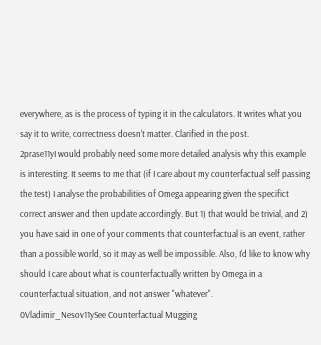everywhere, as is the process of typing it in the calculators. It writes what you say it to write, correctness doesn't matter. Clarified in the post.
2prase11yI would probably need some more detailed analysis why this example is interesting. It seems to me that (if I care about my counterfactual self passing the test) I analyse the probabilities of Omega appearing given the specifict correct answer and then update accordingly. But 1) that would be trivial, and 2) you have said in one of your comments that counterfactual is an event, rather than a possible world, so it may as well be impossible. Also, I'd like to know why should I care about what is counterfactually written by Omega in a counterfactual situation, and not answer "whatever".
0Vladimir_Nesov11ySee Counterfactual Mugging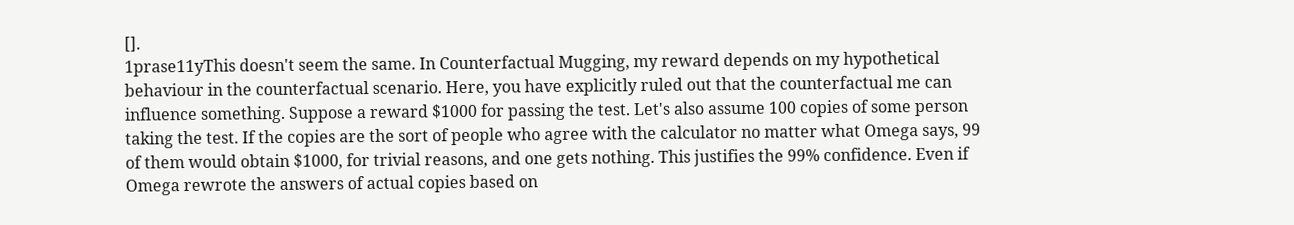[].
1prase11yThis doesn't seem the same. In Counterfactual Mugging, my reward depends on my hypothetical behaviour in the counterfactual scenario. Here, you have explicitly ruled out that the counterfactual me can influence something. Suppose a reward $1000 for passing the test. Let's also assume 100 copies of some person taking the test. If the copies are the sort of people who agree with the calculator no matter what Omega says, 99 of them would obtain $1000, for trivial reasons, and one gets nothing. This justifies the 99% confidence. Even if Omega rewrote the answers of actual copies based on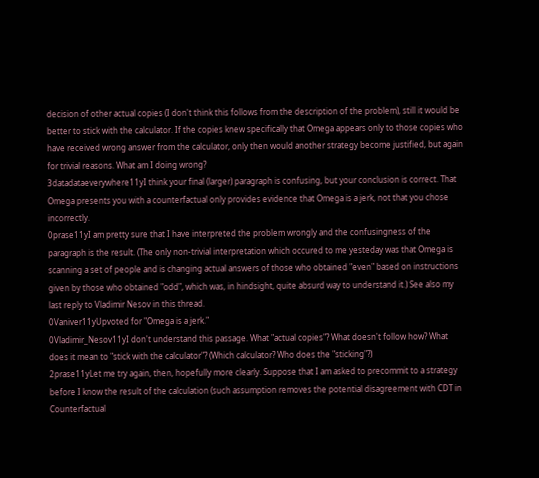decision of other actual copies (I don't think this follows from the description of the problem), still it would be better to stick with the calculator. If the copies knew specifically that Omega appears only to those copies who have received wrong answer from the calculator, only then would another strategy become justified, but again for trivial reasons. What am I doing wrong?
3datadataeverywhere11yI think your final (larger) paragraph is confusing, but your conclusion is correct. That Omega presents you with a counterfactual only provides evidence that Omega is a jerk, not that you chose incorrectly.
0prase11yI am pretty sure that I have interpreted the problem wrongly and the confusingness of the paragraph is the result. (The only non-trivial interpretation which occured to me yesteday was that Omega is scanning a set of people and is changing actual answers of those who obtained "even" based on instructions given by those who obtained "odd", which was, in hindsight, quite absurd way to understand it.) See also my last reply to Vladimir Nesov in this thread.
0Vaniver11yUpvoted for "Omega is a jerk."
0Vladimir_Nesov11yI don't understand this passage. What "actual copies"? What doesn't follow how? What does it mean to "stick with the calculator"? (Which calculator? Who does the "sticking"?)
2prase11yLet me try again, then, hopefully more clearly. Suppose that I am asked to precommit to a strategy before I know the result of the calculation (such assumption removes the potential disagreement with CDT in Counterfactual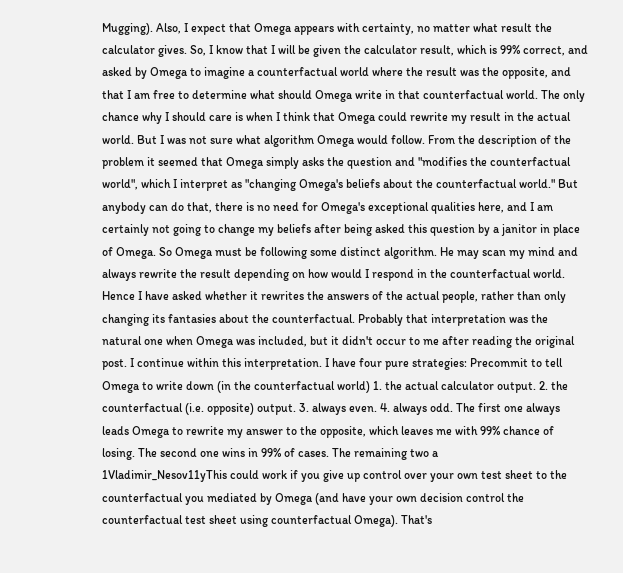Mugging). Also, I expect that Omega appears with certainty, no matter what result the calculator gives. So, I know that I will be given the calculator result, which is 99% correct, and asked by Omega to imagine a counterfactual world where the result was the opposite, and that I am free to determine what should Omega write in that counterfactual world. The only chance why I should care is when I think that Omega could rewrite my result in the actual world. But I was not sure what algorithm Omega would follow. From the description of the problem it seemed that Omega simply asks the question and "modifies the counterfactual world", which I interpret as "changing Omega's beliefs about the counterfactual world." But anybody can do that, there is no need for Omega's exceptional qualities here, and I am certainly not going to change my beliefs after being asked this question by a janitor in place of Omega. So Omega must be following some distinct algorithm. He may scan my mind and always rewrite the result depending on how would I respond in the counterfactual world. Hence I have asked whether it rewrites the answers of the actual people, rather than only changing its fantasies about the counterfactual. Probably that interpretation was the natural one when Omega was included, but it didn't occur to me after reading the original post. I continue within this interpretation. I have four pure strategies: Precommit to tell Omega to write down (in the counterfactual world) 1. the actual calculator output. 2. the counterfactual (i.e. opposite) output. 3. always even. 4. always odd. The first one always leads Omega to rewrite my answer to the opposite, which leaves me with 99% chance of losing. The second one wins in 99% of cases. The remaining two a
1Vladimir_Nesov11yThis could work if you give up control over your own test sheet to the counterfactual you mediated by Omega (and have your own decision control the counterfactual test sheet using counterfactual Omega). That's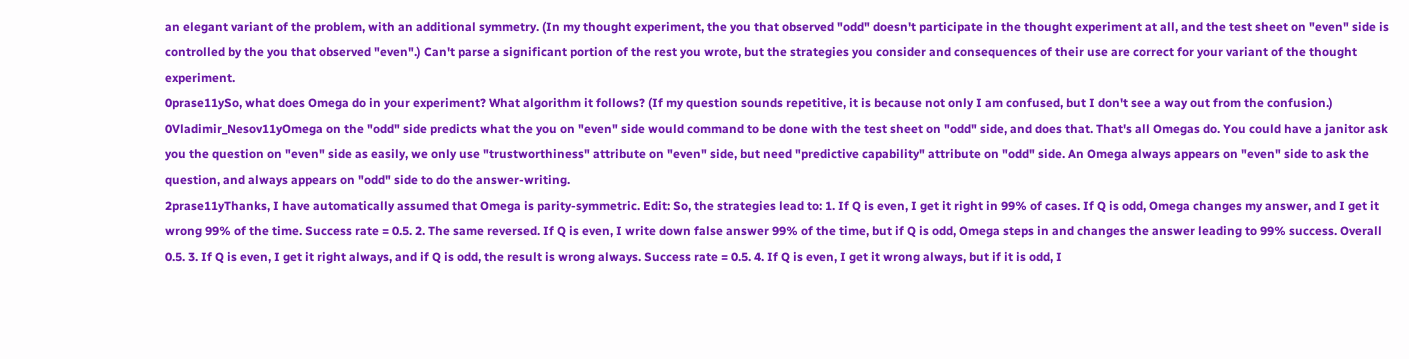an elegant variant of the problem, with an additional symmetry. (In my thought experiment, the you that observed "odd" doesn't participate in the thought experiment at all, and the test sheet on "even" side is controlled by the you that observed "even".) Can't parse a significant portion of the rest you wrote, but the strategies you consider and consequences of their use are correct for your variant of the thought experiment.
0prase11ySo, what does Omega do in your experiment? What algorithm it follows? (If my question sounds repetitive, it is because not only I am confused, but I don't see a way out from the confusion.)
0Vladimir_Nesov11yOmega on the "odd" side predicts what the you on "even" side would command to be done with the test sheet on "odd" side, and does that. That's all Omegas do. You could have a janitor ask you the question on "even" side as easily, we only use "trustworthiness" attribute on "even" side, but need "predictive capability" attribute on "odd" side. An Omega always appears on "even" side to ask the question, and always appears on "odd" side to do the answer-writing.
2prase11yThanks, I have automatically assumed that Omega is parity-symmetric. Edit: So, the strategies lead to: 1. If Q is even, I get it right in 99% of cases. If Q is odd, Omega changes my answer, and I get it wrong 99% of the time. Success rate = 0.5. 2. The same reversed. If Q is even, I write down false answer 99% of the time, but if Q is odd, Omega steps in and changes the answer leading to 99% success. Overall 0.5. 3. If Q is even, I get it right always, and if Q is odd, the result is wrong always. Success rate = 0.5. 4. If Q is even, I get it wrong always, but if it is odd, I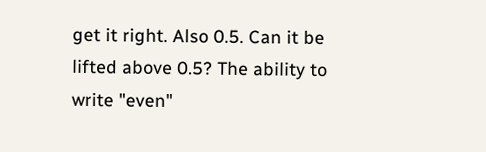get it right. Also 0.5. Can it be lifted above 0.5? The ability to write "even"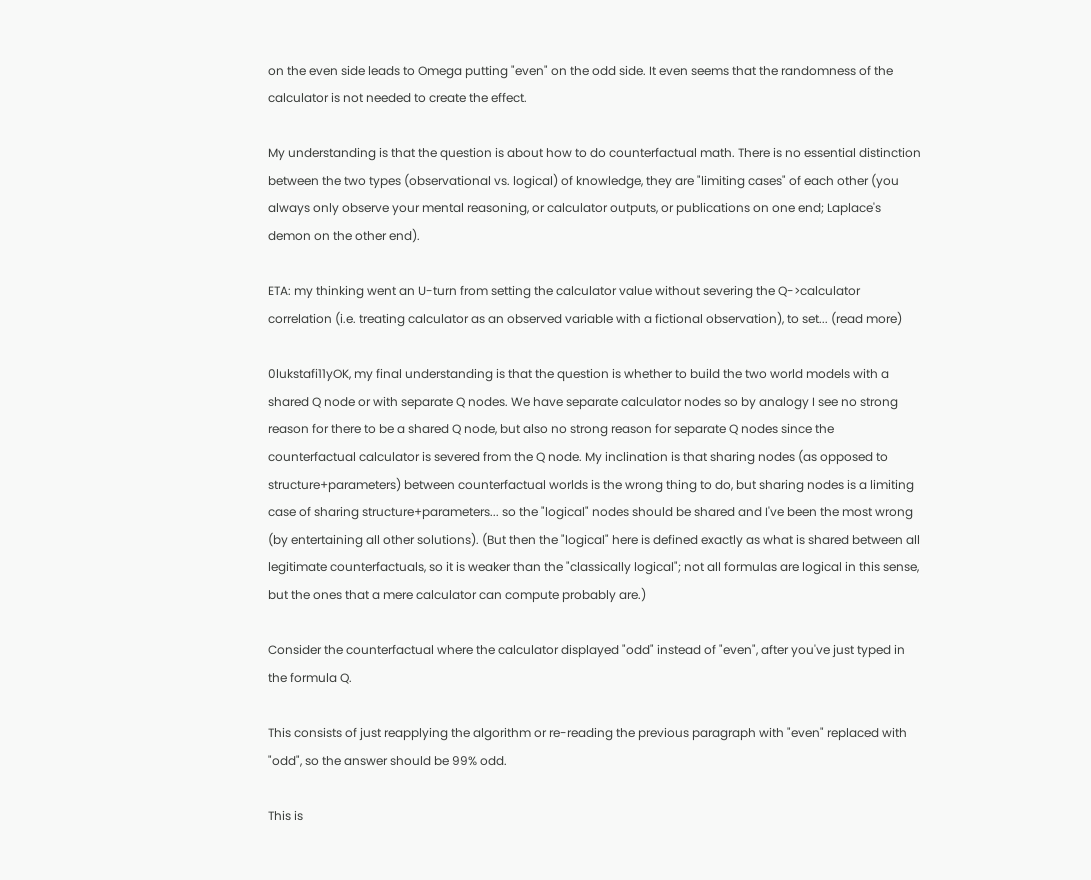on the even side leads to Omega putting "even" on the odd side. It even seems that the randomness of the calculator is not needed to create the effect.

My understanding is that the question is about how to do counterfactual math. There is no essential distinction between the two types (observational vs. logical) of knowledge, they are "limiting cases" of each other (you always only observe your mental reasoning, or calculator outputs, or publications on one end; Laplace's demon on the other end).

ETA: my thinking went an U-turn from setting the calculator value without severing the Q->calculator correlation (i.e. treating calculator as an observed variable with a fictional observation), to set... (read more)

0lukstafi11yOK, my final understanding is that the question is whether to build the two world models with a shared Q node or with separate Q nodes. We have separate calculator nodes so by analogy I see no strong reason for there to be a shared Q node, but also no strong reason for separate Q nodes since the counterfactual calculator is severed from the Q node. My inclination is that sharing nodes (as opposed to structure+parameters) between counterfactual worlds is the wrong thing to do, but sharing nodes is a limiting case of sharing structure+parameters... so the "logical" nodes should be shared and I've been the most wrong (by entertaining all other solutions). (But then the "logical" here is defined exactly as what is shared between all legitimate counterfactuals, so it is weaker than the "classically logical"; not all formulas are logical in this sense, but the ones that a mere calculator can compute probably are.)

Consider the counterfactual where the calculator displayed "odd" instead of "even", after you've just typed in the formula Q.

This consists of just reapplying the algorithm or re-reading the previous paragraph with "even" replaced with "odd", so the answer should be 99% odd.

This is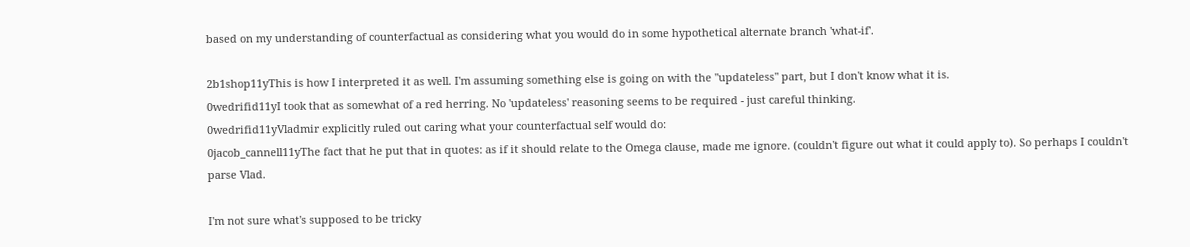based on my understanding of counterfactual as considering what you would do in some hypothetical alternate branch 'what-if'.

2b1shop11yThis is how I interpreted it as well. I'm assuming something else is going on with the "updateless" part, but I don't know what it is.
0wedrifid11yI took that as somewhat of a red herring. No 'updateless' reasoning seems to be required - just careful thinking.
0wedrifid11yVladmir explicitly ruled out caring what your counterfactual self would do:
0jacob_cannell11yThe fact that he put that in quotes: as if it should relate to the Omega clause, made me ignore. (couldn't figure out what it could apply to). So perhaps I couldn't parse Vlad.

I'm not sure what's supposed to be tricky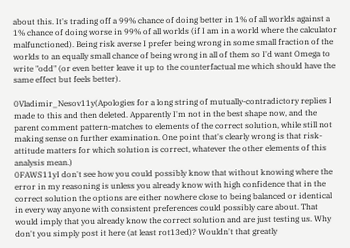about this. It's trading off a 99% chance of doing better in 1% of all worlds against a 1% chance of doing worse in 99% of all worlds (if I am in a world where the calculator malfunctioned). Being risk averse I prefer being wrong in some small fraction of the worlds to an equally small chance of being wrong in all of them so I'd want Omega to write "odd" (or even better leave it up to the counterfactual me which should have the same effect but feels better).

0Vladimir_Nesov11y(Apologies for a long string of mutually-contradictory replies I made to this and then deleted. Apparently I'm not in the best shape now, and the parent comment pattern-matches to elements of the correct solution, while still not making sense on further examination. One point that's clearly wrong is that risk-attitude matters for which solution is correct, whatever the other elements of this analysis mean.)
0FAWS11yI don't see how you could possibly know that without knowing where the error in my reasoning is unless you already know with high confidence that in the correct solution the options are either nowhere close to being balanced or identical in every way anyone with consistent preferences could possibly care about. That would imply that you already know the correct solution and are just testing us. Why don't you simply post it here (at least rot13ed)? Wouldn't that greatly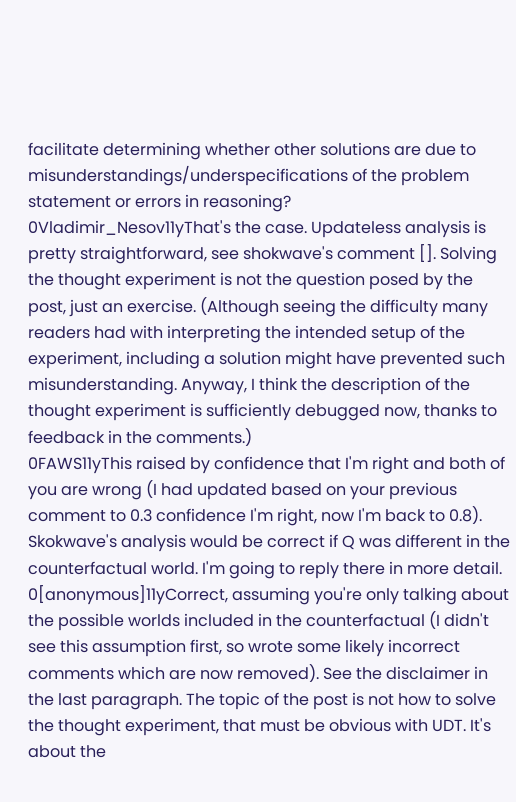facilitate determining whether other solutions are due to misunderstandings/underspecifications of the problem statement or errors in reasoning?
0Vladimir_Nesov11yThat's the case. Updateless analysis is pretty straightforward, see shokwave's comment []. Solving the thought experiment is not the question posed by the post, just an exercise. (Although seeing the difficulty many readers had with interpreting the intended setup of the experiment, including a solution might have prevented such misunderstanding. Anyway, I think the description of the thought experiment is sufficiently debugged now, thanks to feedback in the comments.)
0FAWS11yThis raised by confidence that I'm right and both of you are wrong (I had updated based on your previous comment to 0.3 confidence I'm right, now I'm back to 0.8). Skokwave's analysis would be correct if Q was different in the counterfactual world. I'm going to reply there in more detail.
0[anonymous]11yCorrect, assuming you're only talking about the possible worlds included in the counterfactual (I didn't see this assumption first, so wrote some likely incorrect comments which are now removed). See the disclaimer in the last paragraph. The topic of the post is not how to solve the thought experiment, that must be obvious with UDT. It's about the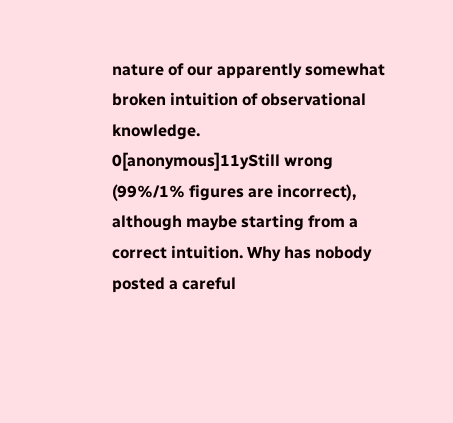nature of our apparently somewhat broken intuition of observational knowledge.
0[anonymous]11yStill wrong (99%/1% figures are incorrect), although maybe starting from a correct intuition. Why has nobody posted a careful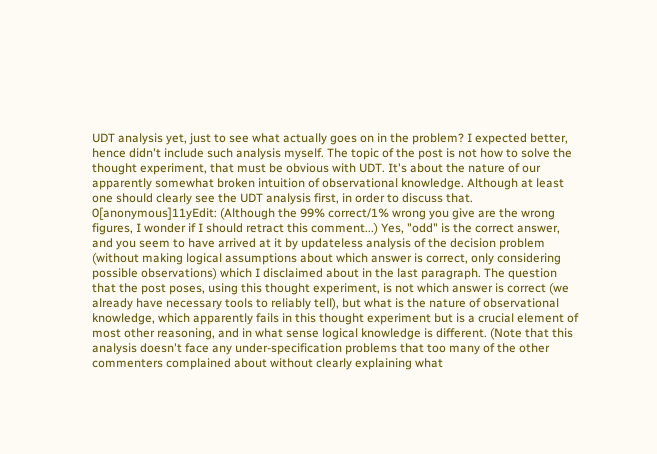UDT analysis yet, just to see what actually goes on in the problem? I expected better, hence didn't include such analysis myself. The topic of the post is not how to solve the thought experiment, that must be obvious with UDT. It's about the nature of our apparently somewhat broken intuition of observational knowledge. Although at least one should clearly see the UDT analysis first, in order to discuss that.
0[anonymous]11yEdit: (Although the 99% correct/1% wrong you give are the wrong figures, I wonder if I should retract this comment...) Yes, "odd" is the correct answer, and you seem to have arrived at it by updateless analysis of the decision problem (without making logical assumptions about which answer is correct, only considering possible observations) which I disclaimed about in the last paragraph. The question that the post poses, using this thought experiment, is not which answer is correct (we already have necessary tools to reliably tell), but what is the nature of observational knowledge, which apparently fails in this thought experiment but is a crucial element of most other reasoning, and in what sense logical knowledge is different. (Note that this analysis doesn't face any under-specification problems that too many of the other commenters complained about without clearly explaining what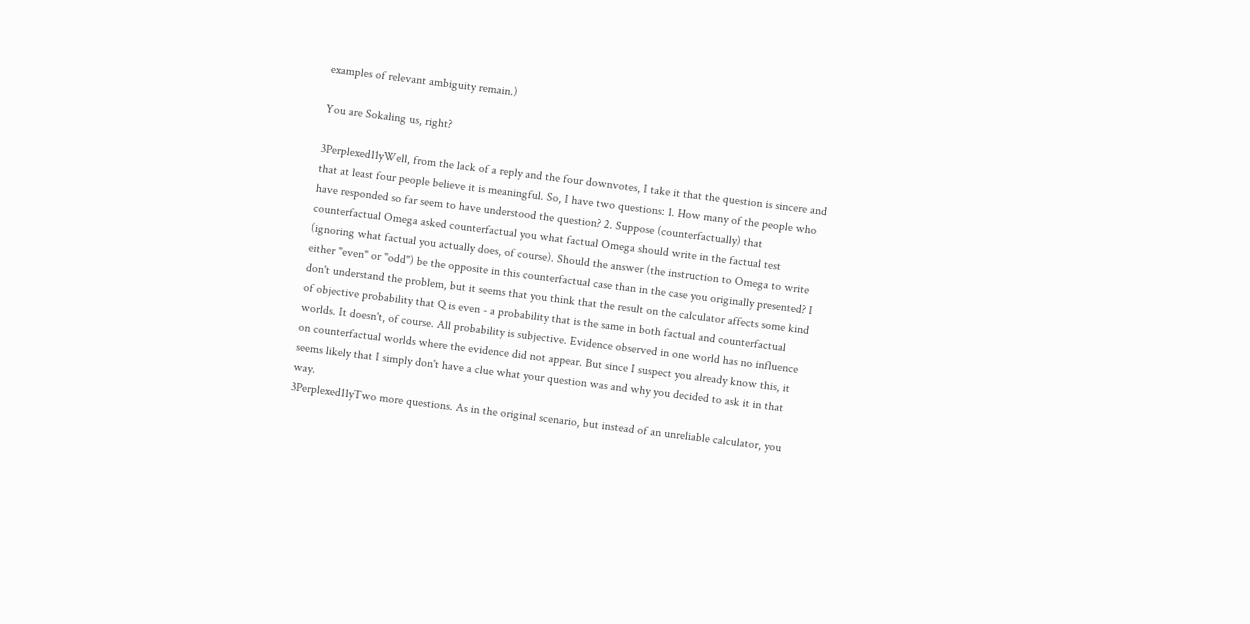examples of relevant ambiguity remain.)

You are Sokaling us, right?

3Perplexed11yWell, from the lack of a reply and the four downvotes, I take it that the question is sincere and that at least four people believe it is meaningful. So, I have two questions: 1. How many of the people who have responded so far seem to have understood the question? 2. Suppose (counterfactually) that counterfactual Omega asked counterfactual you what factual Omega should write in the factual test (ignoring what factual you actually does, of course). Should the answer (the instruction to Omega to write either "even" or "odd") be the opposite in this counterfactual case than in the case you originally presented? I don't understand the problem, but it seems that you think that the result on the calculator affects some kind of objective probability that Q is even - a probability that is the same in both factual and counterfactual worlds. It doesn't, of course. All probability is subjective. Evidence observed in one world has no influence on counterfactual worlds where the evidence did not appear. But since I suspect you already know this, it seems likely that I simply don't have a clue what your question was and why you decided to ask it in that way.
3Perplexed11yTwo more questions. As in the original scenario, but instead of an unreliable calculator, you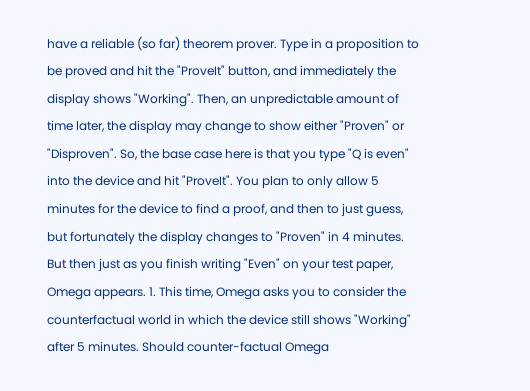have a reliable (so far) theorem prover. Type in a proposition to be proved and hit the "ProveIt" button, and immediately the display shows "Working". Then, an unpredictable amount of time later, the display may change to show either "Proven" or "Disproven". So, the base case here is that you type "Q is even" into the device and hit "ProveIt". You plan to only allow 5 minutes for the device to find a proof, and then to just guess, but fortunately the display changes to "Proven" in 4 minutes. But then just as you finish writing "Even" on your test paper, Omega appears. 1. This time, Omega asks you to consider the counterfactual world in which the device still shows "Working" after 5 minutes. Should counter-factual Omega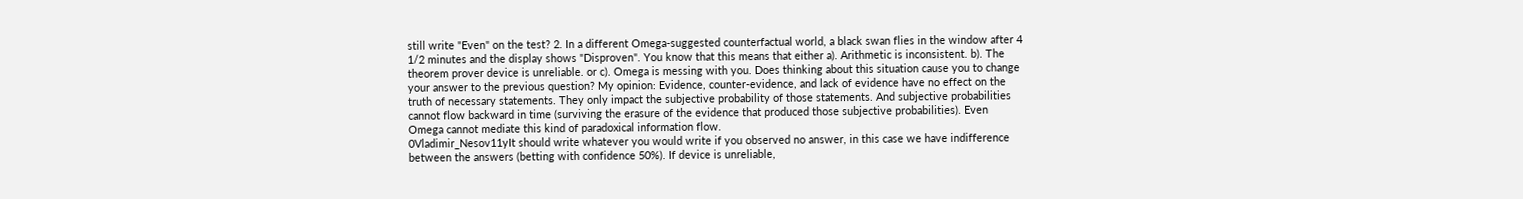still write "Even" on the test? 2. In a different Omega-suggested counterfactual world, a black swan flies in the window after 4 1/2 minutes and the display shows "Disproven". You know that this means that either a). Arithmetic is inconsistent. b). The theorem prover device is unreliable. or c). Omega is messing with you. Does thinking about this situation cause you to change your answer to the previous question? My opinion: Evidence, counter-evidence, and lack of evidence have no effect on the truth of necessary statements. They only impact the subjective probability of those statements. And subjective probabilities cannot flow backward in time (surviving the erasure of the evidence that produced those subjective probabilities). Even Omega cannot mediate this kind of paradoxical information flow.
0Vladimir_Nesov11yIt should write whatever you would write if you observed no answer, in this case we have indifference between the answers (betting with confidence 50%). If device is unreliable,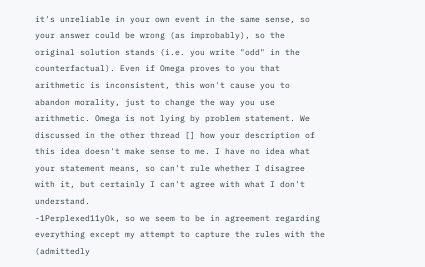it's unreliable in your own event in the same sense, so your answer could be wrong (as improbably), so the original solution stands (i.e. you write "odd" in the counterfactual). Even if Omega proves to you that arithmetic is inconsistent, this won't cause you to abandon morality, just to change the way you use arithmetic. Omega is not lying by problem statement. We discussed in the other thread [] how your description of this idea doesn't make sense to me. I have no idea what your statement means, so can't rule whether I disagree with it, but certainly I can't agree with what I don't understand.
-1Perplexed11yOk, so we seem to be in agreement regarding everything except my attempt to capture the rules with the (admittedly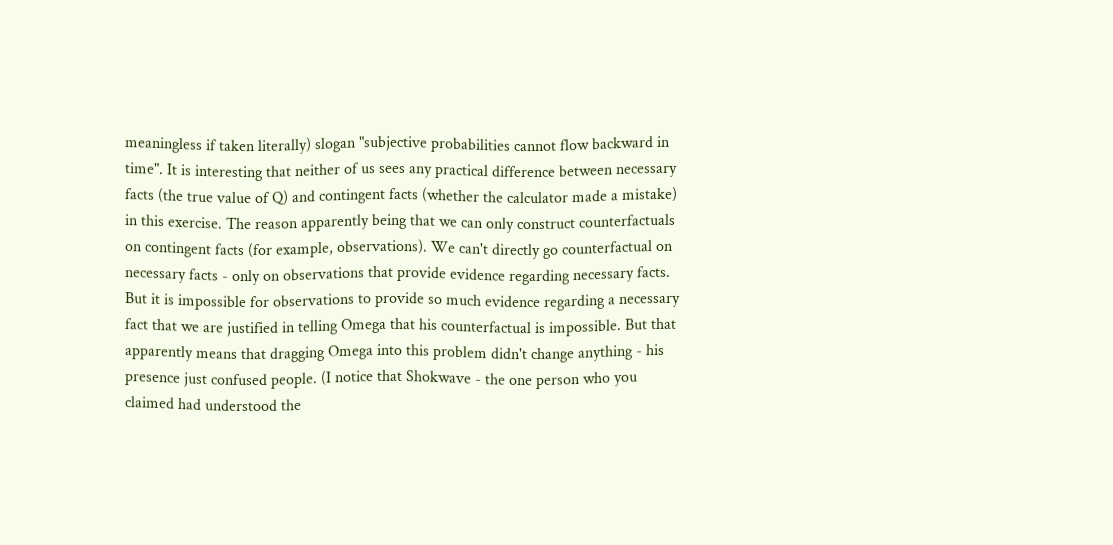meaningless if taken literally) slogan "subjective probabilities cannot flow backward in time". It is interesting that neither of us sees any practical difference between necessary facts (the true value of Q) and contingent facts (whether the calculator made a mistake) in this exercise. The reason apparently being that we can only construct counterfactuals on contingent facts (for example, observations). We can't directly go counterfactual on necessary facts - only on observations that provide evidence regarding necessary facts. But it is impossible for observations to provide so much evidence regarding a necessary fact that we are justified in telling Omega that his counterfactual is impossible. But that apparently means that dragging Omega into this problem didn't change anything - his presence just confused people. (I notice that Shokwave - the one person who you claimed had understood the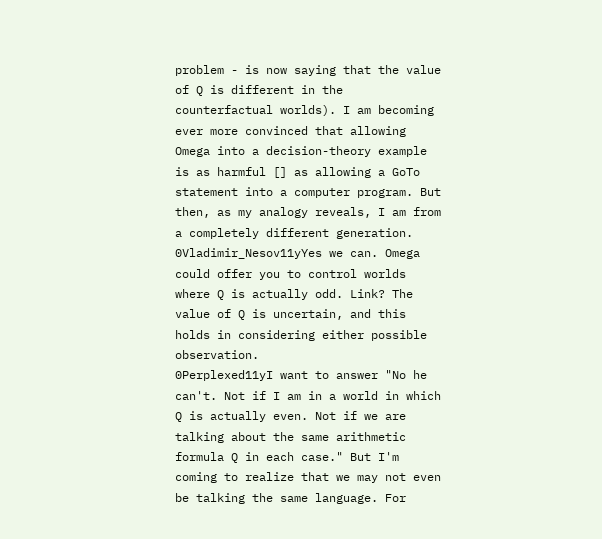problem - is now saying that the value of Q is different in the counterfactual worlds). I am becoming ever more convinced that allowing Omega into a decision-theory example is as harmful [] as allowing a GoTo statement into a computer program. But then, as my analogy reveals, I am from a completely different generation.
0Vladimir_Nesov11yYes we can. Omega could offer you to control worlds where Q is actually odd. Link? The value of Q is uncertain, and this holds in considering either possible observation.
0Perplexed11yI want to answer "No he can't. Not if I am in a world in which Q is actually even. Not if we are talking about the same arithmetic formula Q in each case." But I'm coming to realize that we may not even be talking the same language. For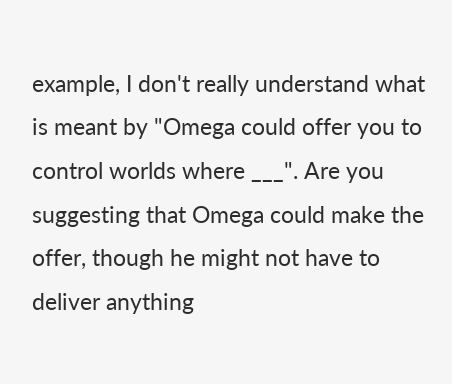example, I don't really understand what is meant by "Omega could offer you to control worlds where ___". Are you suggesting that Omega could make the offer, though he might not have to deliver anything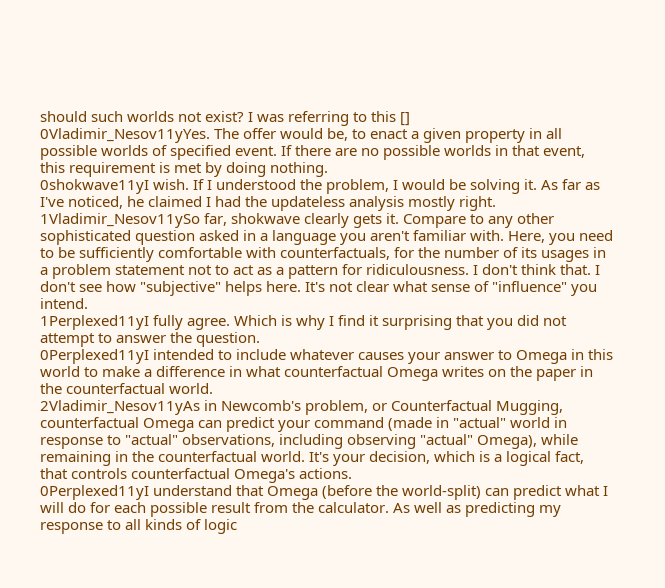should such worlds not exist? I was referring to this []
0Vladimir_Nesov11yYes. The offer would be, to enact a given property in all possible worlds of specified event. If there are no possible worlds in that event, this requirement is met by doing nothing.
0shokwave11yI wish. If I understood the problem, I would be solving it. As far as I've noticed, he claimed I had the updateless analysis mostly right.
1Vladimir_Nesov11ySo far, shokwave clearly gets it. Compare to any other sophisticated question asked in a language you aren't familiar with. Here, you need to be sufficiently comfortable with counterfactuals, for the number of its usages in a problem statement not to act as a pattern for ridiculousness. I don't think that. I don't see how "subjective" helps here. It's not clear what sense of "influence" you intend.
1Perplexed11yI fully agree. Which is why I find it surprising that you did not attempt to answer the question.
0Perplexed11yI intended to include whatever causes your answer to Omega in this world to make a difference in what counterfactual Omega writes on the paper in the counterfactual world.
2Vladimir_Nesov11yAs in Newcomb's problem, or Counterfactual Mugging, counterfactual Omega can predict your command (made in "actual" world in response to "actual" observations, including observing "actual" Omega), while remaining in the counterfactual world. It's your decision, which is a logical fact, that controls counterfactual Omega's actions.
0Perplexed11yI understand that Omega (before the world-split) can predict what I will do for each possible result from the calculator. As well as predicting my response to all kinds of logic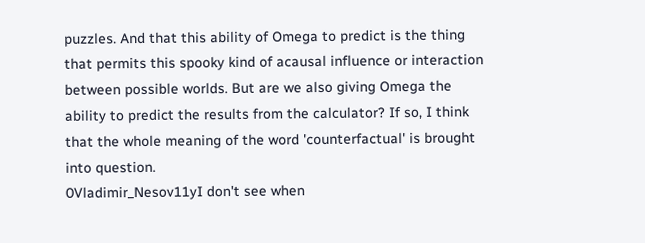puzzles. And that this ability of Omega to predict is the thing that permits this spooky kind of acausal influence or interaction between possible worlds. But are we also giving Omega the ability to predict the results from the calculator? If so, I think that the whole meaning of the word 'counterfactual' is brought into question.
0Vladimir_Nesov11yI don't see when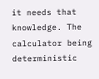it needs that knowledge. The calculator being deterministic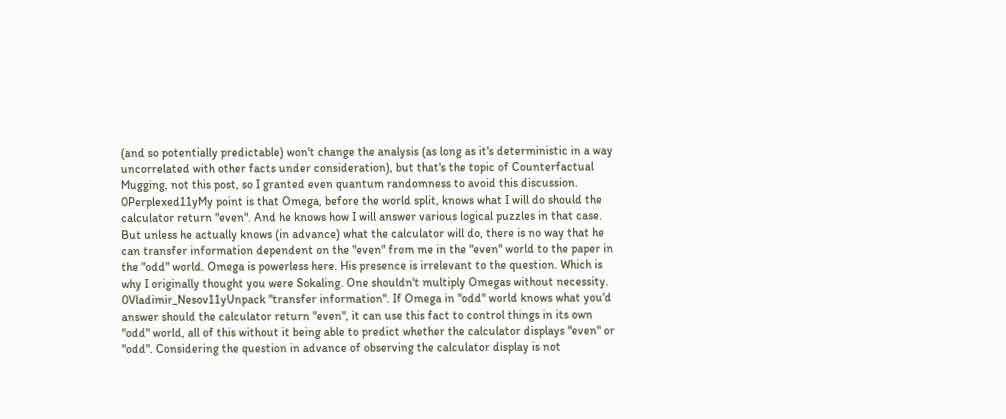(and so potentially predictable) won't change the analysis (as long as it's deterministic in a way uncorrelated with other facts under consideration), but that's the topic of Counterfactual Mugging, not this post, so I granted even quantum randomness to avoid this discussion.
0Perplexed11yMy point is that Omega, before the world split, knows what I will do should the calculator return "even". And he knows how I will answer various logical puzzles in that case. But unless he actually knows (in advance) what the calculator will do, there is no way that he can transfer information dependent on the "even" from me in the "even" world to the paper in the "odd" world. Omega is powerless here. His presence is irrelevant to the question. Which is why I originally thought you were Sokaling. One shouldn't multiply Omegas without necessity.
0Vladimir_Nesov11yUnpack "transfer information". If Omega in "odd" world knows what you'd answer should the calculator return "even", it can use this fact to control things in its own "odd" world, all of this without it being able to predict whether the calculator displays "even" or "odd". Considering the question in advance of observing the calculator display is not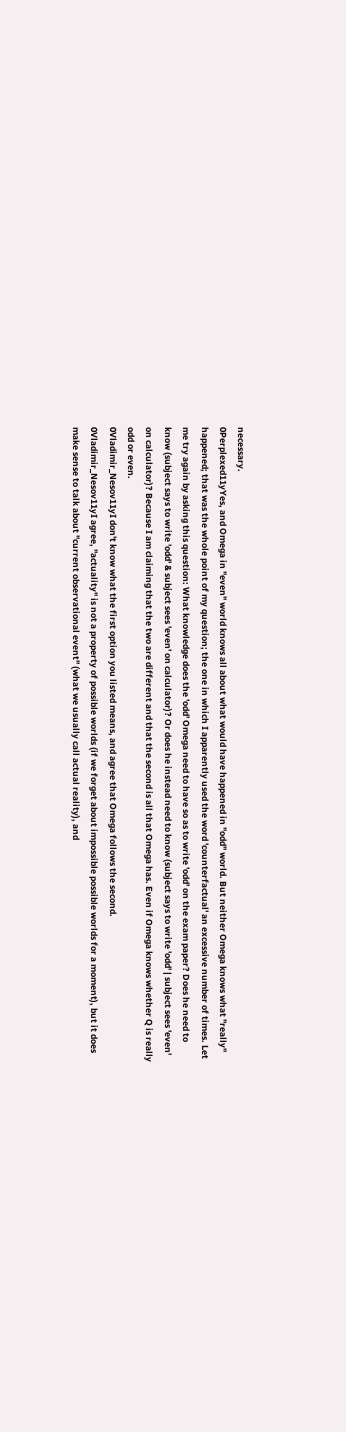necessary.
0Perplexed11yYes, and Omega in "even" world knows all about what would have happened in "odd" world. But neither Omega knows what "really" happened; that was the whole point of my question; the one in which I apparently used the word 'counterfactual' an excessive number of times. Let me try again by asking this question: What knowledge does the 'odd' Omega need to have so as to write 'odd' on the exam paper? Does he need to know (subject says to write 'odd' & subject sees 'even' on calculator)? Or does he instead need to know (subject says to write 'odd' | subject sees 'even' on calculator)? Because I am claiming that the two are different and that the second is all that Omega has. Even if Omega knows whether Q is really odd or even.
0Vladimir_Nesov11yI don't know what the first option you listed means, and agree that Omega follows the second.
0Vladimir_Nesov11yI agree, "actuality" is not a property of possible worlds (if we forget about impossible possible worlds for a moment), but it does make sense to talk about "current observational event" (what we usually call actual reality), and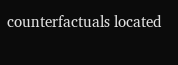counterfactuals located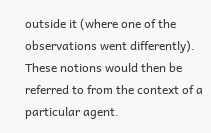outside it (where one of the observations went differently). These notions would then be referred to from the context of a particular agent.